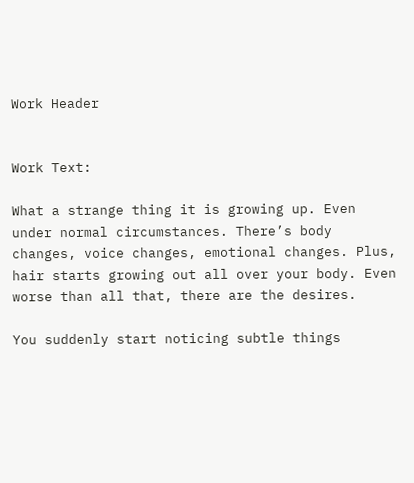Work Header


Work Text:

What a strange thing it is growing up. Even under normal circumstances. There’s body changes, voice changes, emotional changes. Plus, hair starts growing out all over your body. Even worse than all that, there are the desires.

You suddenly start noticing subtle things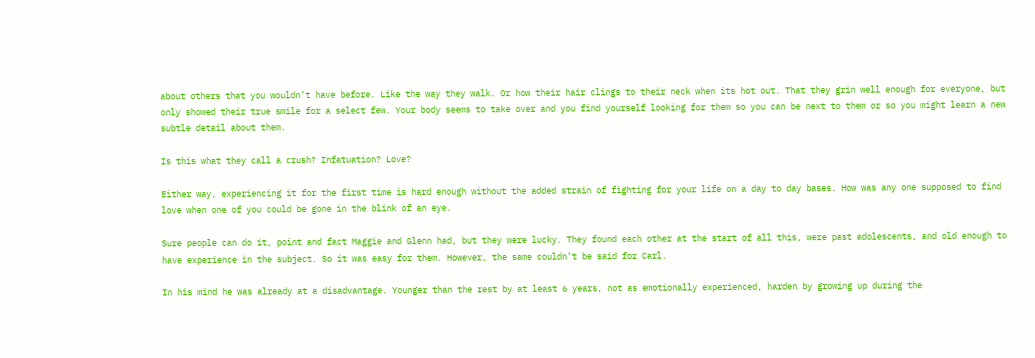about others that you wouldn’t have before. Like the way they walk. Or how their hair clings to their neck when its hot out. That they grin well enough for everyone, but only showed their true smile for a select few. Your body seems to take over and you find yourself looking for them so you can be next to them or so you might learn a new subtle detail about them.

Is this what they call a crush? Infatuation? Love?

Either way, experiencing it for the first time is hard enough without the added strain of fighting for your life on a day to day bases. How was any one supposed to find love when one of you could be gone in the blink of an eye.

Sure people can do it, point and fact Maggie and Glenn had, but they were lucky. They found each other at the start of all this, were past adolescents, and old enough to have experience in the subject. So it was easy for them. However, the same couldn’t be said for Carl.

In his mind he was already at a disadvantage. Younger than the rest by at least 6 years, not as emotionally experienced, harden by growing up during the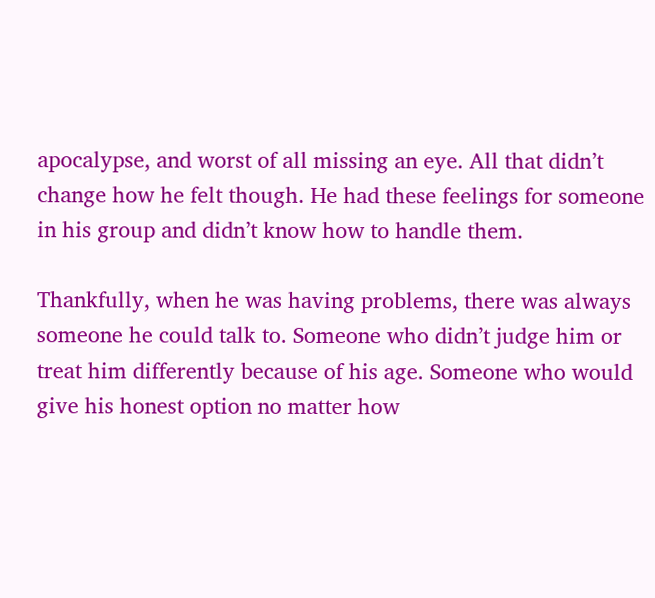apocalypse, and worst of all missing an eye. All that didn’t change how he felt though. He had these feelings for someone in his group and didn’t know how to handle them.

Thankfully, when he was having problems, there was always someone he could talk to. Someone who didn’t judge him or treat him differently because of his age. Someone who would give his honest option no matter how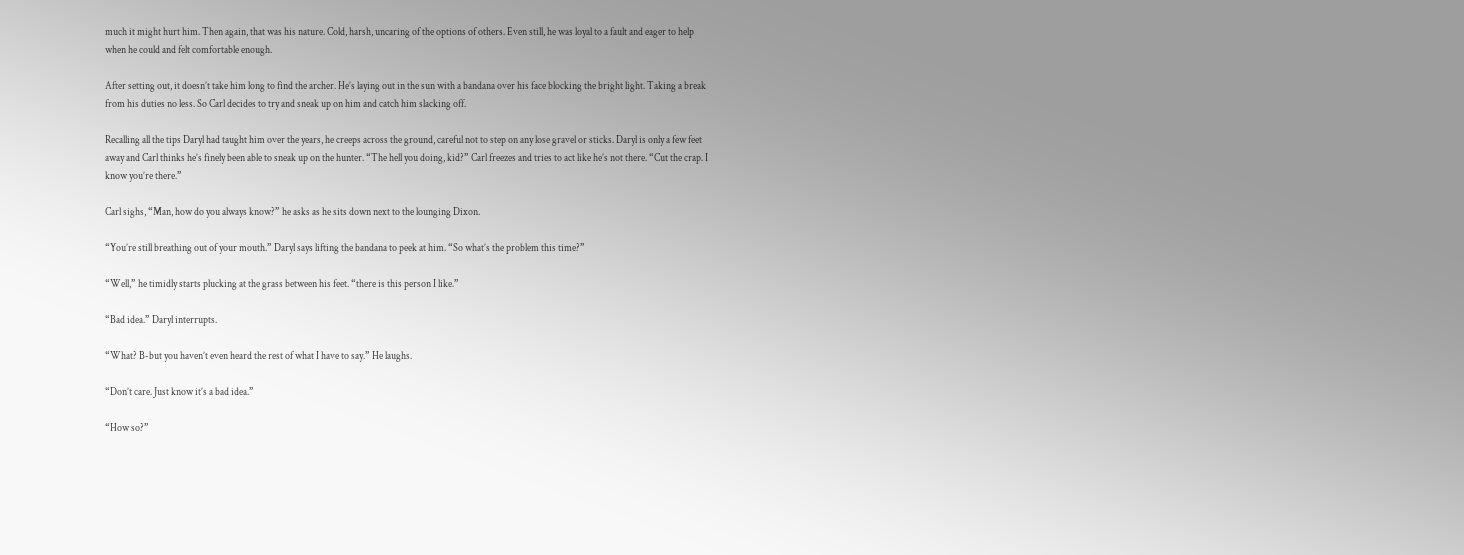much it might hurt him. Then again, that was his nature. Cold, harsh, uncaring of the options of others. Even still, he was loyal to a fault and eager to help when he could and felt comfortable enough.

After setting out, it doesn’t take him long to find the archer. He’s laying out in the sun with a bandana over his face blocking the bright light. Taking a break from his duties no less. So Carl decides to try and sneak up on him and catch him slacking off.

Recalling all the tips Daryl had taught him over the years, he creeps across the ground, careful not to step on any lose gravel or sticks. Daryl is only a few feet away and Carl thinks he’s finely been able to sneak up on the hunter. “The hell you doing, kid?” Carl freezes and tries to act like he’s not there. “Cut the crap. I know you’re there.”

Carl sighs, “Man, how do you always know?” he asks as he sits down next to the lounging Dixon.

“You’re still breathing out of your mouth.” Daryl says lifting the bandana to peek at him. “So what’s the problem this time?”

“Well,” he timidly starts plucking at the grass between his feet. “there is this person I like.”

“Bad idea.” Daryl interrupts.

“What? B-but you haven’t even heard the rest of what I have to say.” He laughs.

“Don’t care. Just know it’s a bad idea.”

“How so?”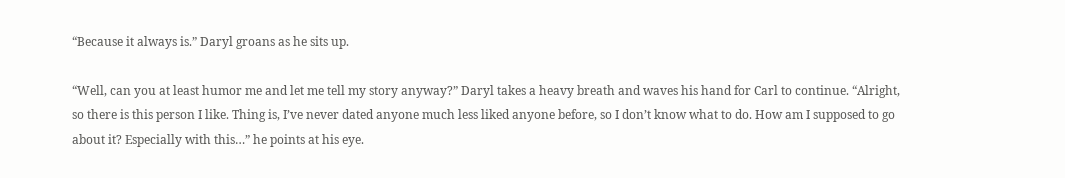“Because it always is.” Daryl groans as he sits up.

“Well, can you at least humor me and let me tell my story anyway?” Daryl takes a heavy breath and waves his hand for Carl to continue. “Alright, so there is this person I like. Thing is, I’ve never dated anyone much less liked anyone before, so I don’t know what to do. How am I supposed to go about it? Especially with this…” he points at his eye.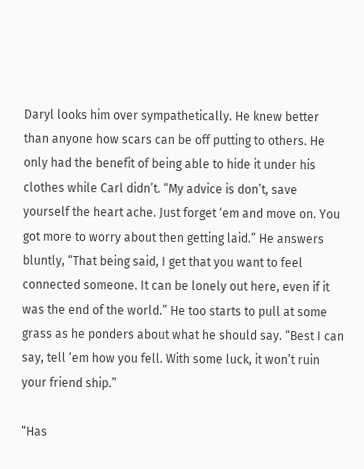Daryl looks him over sympathetically. He knew better than anyone how scars can be off putting to others. He only had the benefit of being able to hide it under his clothes while Carl didn’t. “My advice is don’t, save yourself the heart ache. Just forget ‘em and move on. You got more to worry about then getting laid.” He answers bluntly, “That being said, I get that you want to feel connected someone. It can be lonely out here, even if it was the end of the world.” He too starts to pull at some grass as he ponders about what he should say. “Best I can say, tell ‘em how you fell. With some luck, it won’t ruin your friend ship.”

“Has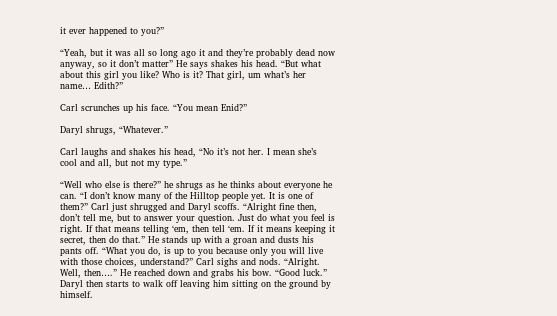it ever happened to you?”

“Yeah, but it was all so long ago it and they’re probably dead now anyway, so it don’t matter” He says shakes his head. “But what about this girl you like? Who is it? That girl, um what’s her name… Edith?”

Carl scrunches up his face. “You mean Enid?”

Daryl shrugs, “Whatever.”

Carl laughs and shakes his head, “No it’s not her. I mean she’s cool and all, but not my type.”

“Well who else is there?” he shrugs as he thinks about everyone he can. “I don’t know many of the Hilltop people yet. It is one of them?” Carl just shrugged and Daryl scoffs. “Alright fine then, don’t tell me, but to answer your question. Just do what you feel is right. If that means telling ‘em, then tell ‘em. If it means keeping it secret, then do that.” He stands up with a groan and dusts his pants off. “What you do, is up to you because only you will live with those choices, understand?” Carl sighs and nods. “Alright. Well, then….” He reached down and grabs his bow. “Good luck.” Daryl then starts to walk off leaving him sitting on the ground by himself.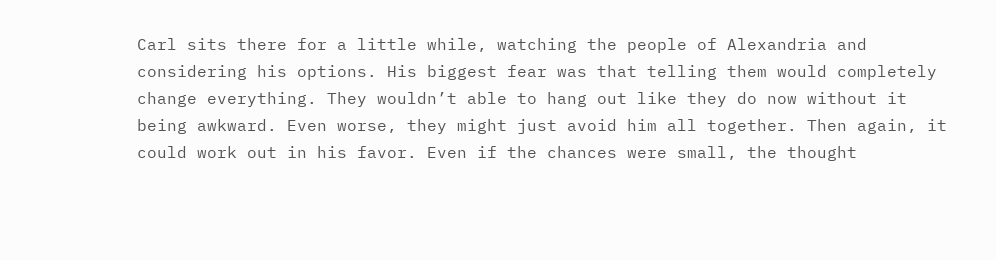Carl sits there for a little while, watching the people of Alexandria and considering his options. His biggest fear was that telling them would completely change everything. They wouldn’t able to hang out like they do now without it being awkward. Even worse, they might just avoid him all together. Then again, it could work out in his favor. Even if the chances were small, the thought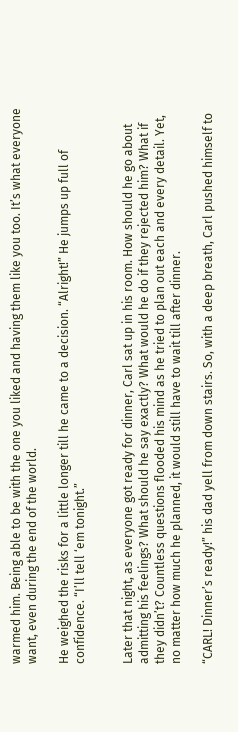warmed him. Being able to be with the one you liked and having them like you too. It’s what everyone want, even during the end of the world.

He weighed the risks for a little longer till he came to a decision. “Alright!” He jumps up full of confidence. “I’ll tell ‘em tonight.”


Later that night, as everyone got ready for dinner, Carl sat up in his room. How should he go about admitting his feelings? What should he say exactly? What would he do if they rejected him? What if they didn’t? Countless questions flooded his mind as he tried to plan out each and every detail. Yet, no matter how much he planned, it would still have to wait till after dinner.

“CARL! Dinner’s ready!” his dad yell from down stairs. So, with a deep breath, Carl pushed himself to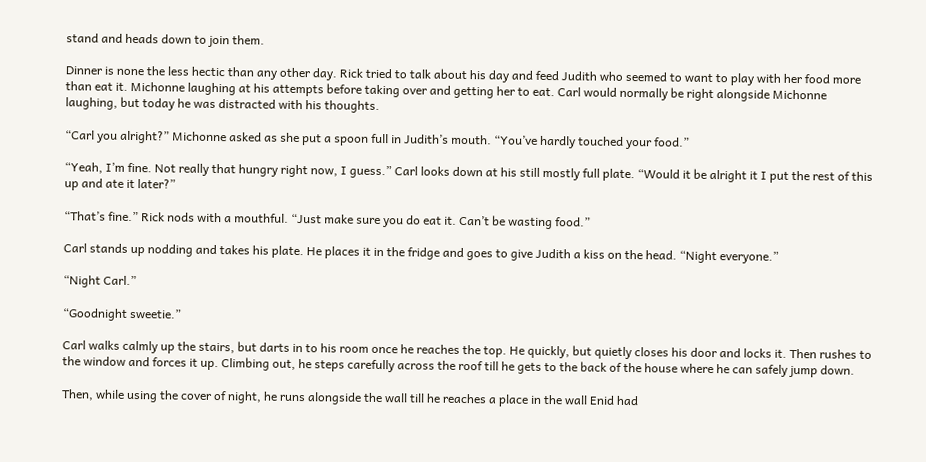stand and heads down to join them.

Dinner is none the less hectic than any other day. Rick tried to talk about his day and feed Judith who seemed to want to play with her food more than eat it. Michonne laughing at his attempts before taking over and getting her to eat. Carl would normally be right alongside Michonne laughing, but today he was distracted with his thoughts.

“Carl you alright?” Michonne asked as she put a spoon full in Judith’s mouth. “You’ve hardly touched your food.”

“Yeah, I’m fine. Not really that hungry right now, I guess.” Carl looks down at his still mostly full plate. “Would it be alright it I put the rest of this up and ate it later?”

“That’s fine.” Rick nods with a mouthful. “Just make sure you do eat it. Can’t be wasting food.”

Carl stands up nodding and takes his plate. He places it in the fridge and goes to give Judith a kiss on the head. “Night everyone.”

“Night Carl.”

“Goodnight sweetie.”

Carl walks calmly up the stairs, but darts in to his room once he reaches the top. He quickly, but quietly closes his door and locks it. Then rushes to the window and forces it up. Climbing out, he steps carefully across the roof till he gets to the back of the house where he can safely jump down.

Then, while using the cover of night, he runs alongside the wall till he reaches a place in the wall Enid had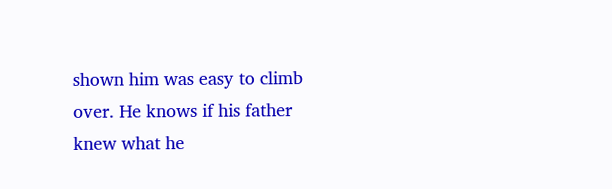shown him was easy to climb over. He knows if his father knew what he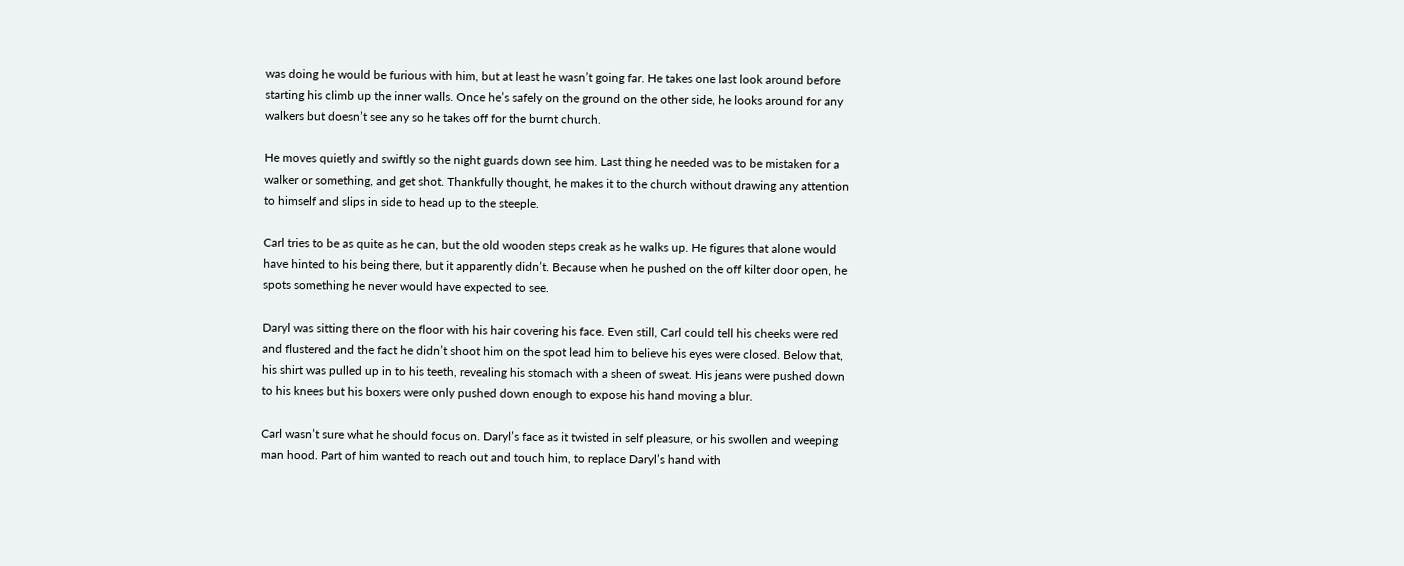was doing he would be furious with him, but at least he wasn’t going far. He takes one last look around before starting his climb up the inner walls. Once he’s safely on the ground on the other side, he looks around for any walkers but doesn’t see any so he takes off for the burnt church.

He moves quietly and swiftly so the night guards down see him. Last thing he needed was to be mistaken for a walker or something, and get shot. Thankfully thought, he makes it to the church without drawing any attention to himself and slips in side to head up to the steeple.

Carl tries to be as quite as he can, but the old wooden steps creak as he walks up. He figures that alone would have hinted to his being there, but it apparently didn’t. Because when he pushed on the off kilter door open, he spots something he never would have expected to see.

Daryl was sitting there on the floor with his hair covering his face. Even still, Carl could tell his cheeks were red and flustered and the fact he didn’t shoot him on the spot lead him to believe his eyes were closed. Below that, his shirt was pulled up in to his teeth, revealing his stomach with a sheen of sweat. His jeans were pushed down to his knees but his boxers were only pushed down enough to expose his hand moving a blur.

Carl wasn’t sure what he should focus on. Daryl’s face as it twisted in self pleasure, or his swollen and weeping man hood. Part of him wanted to reach out and touch him, to replace Daryl’s hand with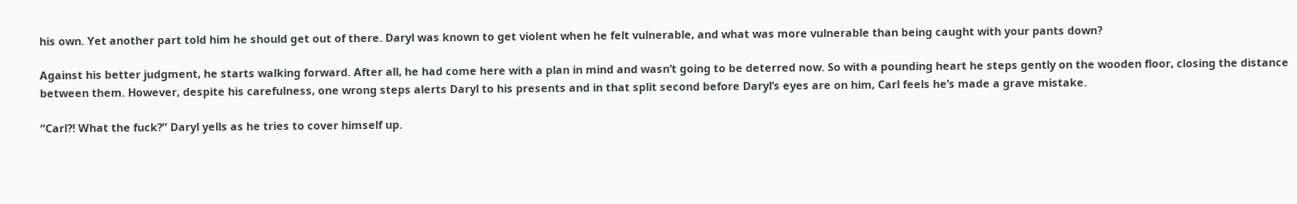his own. Yet another part told him he should get out of there. Daryl was known to get violent when he felt vulnerable, and what was more vulnerable than being caught with your pants down?

Against his better judgment, he starts walking forward. After all, he had come here with a plan in mind and wasn’t going to be deterred now. So with a pounding heart he steps gently on the wooden floor, closing the distance between them. However, despite his carefulness, one wrong steps alerts Daryl to his presents and in that split second before Daryl’s eyes are on him, Carl feels he’s made a grave mistake.

“Carl?! What the fuck?” Daryl yells as he tries to cover himself up.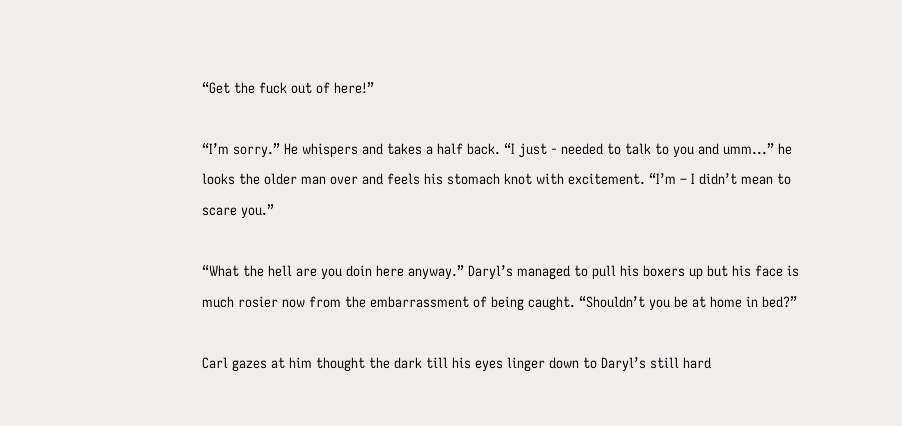“Get the fuck out of here!”

“I’m sorry.” He whispers and takes a half back. “I just - needed to talk to you and umm...” he looks the older man over and feels his stomach knot with excitement. “I’m – I didn’t mean to scare you.”

“What the hell are you doin here anyway.” Daryl’s managed to pull his boxers up but his face is much rosier now from the embarrassment of being caught. “Shouldn’t you be at home in bed?”

Carl gazes at him thought the dark till his eyes linger down to Daryl’s still hard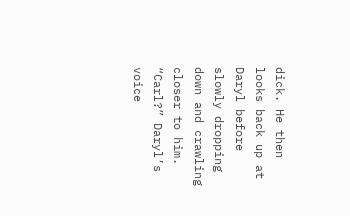dick. He then looks back up at Daryl before slowly dropping down and crawling closer to him. “Carl?” Daryl’s voice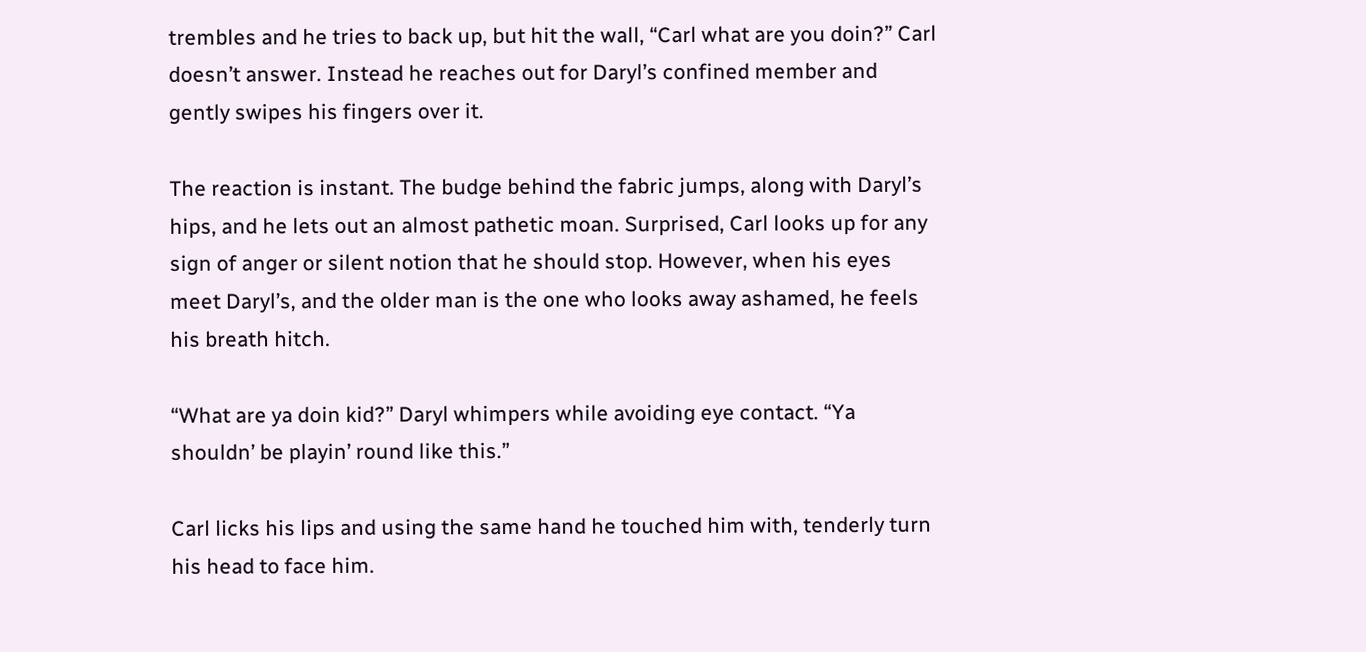trembles and he tries to back up, but hit the wall, “Carl what are you doin?” Carl doesn’t answer. Instead he reaches out for Daryl’s confined member and gently swipes his fingers over it.

The reaction is instant. The budge behind the fabric jumps, along with Daryl’s hips, and he lets out an almost pathetic moan. Surprised, Carl looks up for any sign of anger or silent notion that he should stop. However, when his eyes meet Daryl’s, and the older man is the one who looks away ashamed, he feels his breath hitch.

“What are ya doin kid?” Daryl whimpers while avoiding eye contact. “Ya shouldn’ be playin’ round like this.”

Carl licks his lips and using the same hand he touched him with, tenderly turn his head to face him.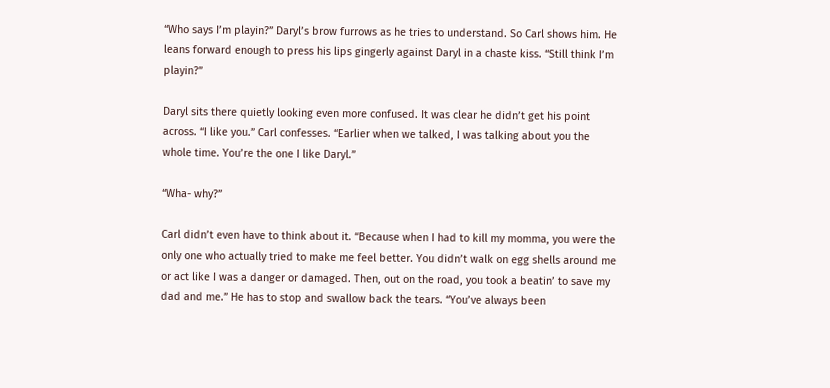“Who says I’m playin?” Daryl’s brow furrows as he tries to understand. So Carl shows him. He leans forward enough to press his lips gingerly against Daryl in a chaste kiss. “Still think I’m playin?”

Daryl sits there quietly looking even more confused. It was clear he didn’t get his point across. “I like you.” Carl confesses. “Earlier when we talked, I was talking about you the whole time. You’re the one I like Daryl.”

“Wha- why?”

Carl didn’t even have to think about it. “Because when I had to kill my momma, you were the only one who actually tried to make me feel better. You didn’t walk on egg shells around me or act like I was a danger or damaged. Then, out on the road, you took a beatin’ to save my dad and me.” He has to stop and swallow back the tears. “You’ve always been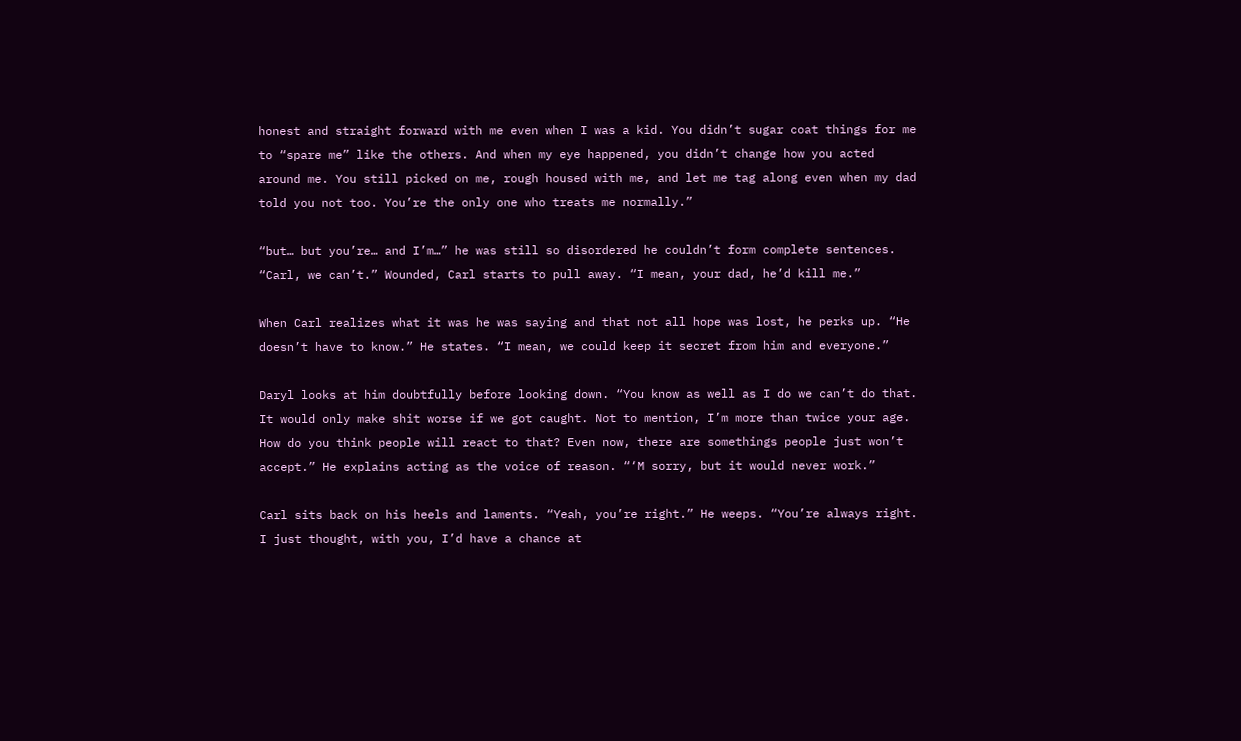honest and straight forward with me even when I was a kid. You didn’t sugar coat things for me to “spare me” like the others. And when my eye happened, you didn’t change how you acted around me. You still picked on me, rough housed with me, and let me tag along even when my dad told you not too. You’re the only one who treats me normally.”

“but… but you’re… and I’m…” he was still so disordered he couldn’t form complete sentences. “Carl, we can’t.” Wounded, Carl starts to pull away. “I mean, your dad, he’d kill me.”

When Carl realizes what it was he was saying and that not all hope was lost, he perks up. “He doesn’t have to know.” He states. “I mean, we could keep it secret from him and everyone.”

Daryl looks at him doubtfully before looking down. “You know as well as I do we can’t do that. It would only make shit worse if we got caught. Not to mention, I’m more than twice your age. How do you think people will react to that? Even now, there are somethings people just won’t accept.” He explains acting as the voice of reason. “‘M sorry, but it would never work.”

Carl sits back on his heels and laments. “Yeah, you’re right.” He weeps. “You’re always right. I just thought, with you, I’d have a chance at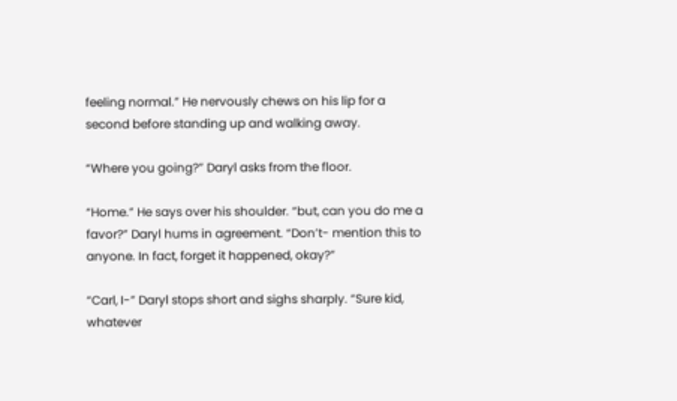feeling normal.” He nervously chews on his lip for a second before standing up and walking away.

“Where you going?” Daryl asks from the floor.

“Home.” He says over his shoulder. “but, can you do me a favor?” Daryl hums in agreement. “Don’t- mention this to anyone. In fact, forget it happened, okay?”

“Carl, I-” Daryl stops short and sighs sharply. “Sure kid, whatever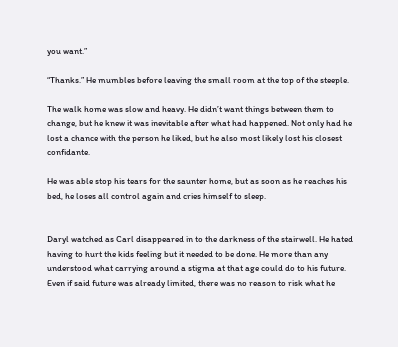you want.”

“Thanks.” He mumbles before leaving the small room at the top of the steeple.

The walk home was slow and heavy. He didn’t want things between them to change, but he knew it was inevitable after what had happened. Not only had he lost a chance with the person he liked, but he also most likely lost his closest confidante.

He was able stop his tears for the saunter home, but as soon as he reaches his bed, he loses all control again and cries himself to sleep.


Daryl watched as Carl disappeared in to the darkness of the stairwell. He hated having to hurt the kids feeling but it needed to be done. He more than any understood what carrying around a stigma at that age could do to his future. Even if said future was already limited, there was no reason to risk what he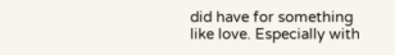did have for something like love. Especially with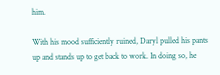him.

With his mood sufficiently ruined, Daryl pulled his pants up and stands up to get back to work. In doing so, he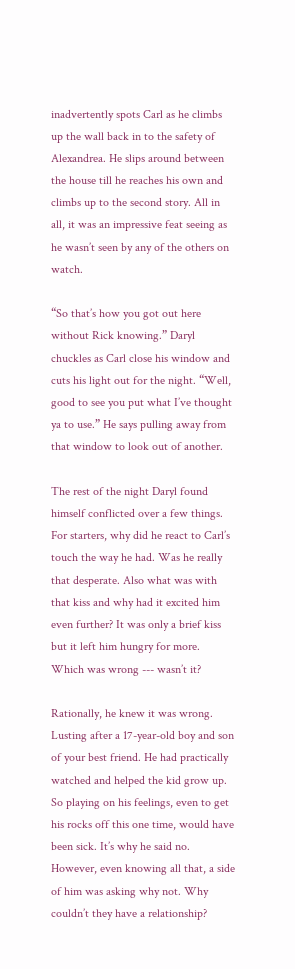inadvertently spots Carl as he climbs up the wall back in to the safety of Alexandrea. He slips around between the house till he reaches his own and climbs up to the second story. All in all, it was an impressive feat seeing as he wasn’t seen by any of the others on watch.

“So that’s how you got out here without Rick knowing.” Daryl chuckles as Carl close his window and cuts his light out for the night. “Well, good to see you put what I’ve thought ya to use.” He says pulling away from that window to look out of another.

The rest of the night Daryl found himself conflicted over a few things. For starters, why did he react to Carl’s touch the way he had. Was he really that desperate. Also what was with that kiss and why had it excited him even further? It was only a brief kiss but it left him hungry for more. Which was wrong --- wasn’t it?

Rationally, he knew it was wrong. Lusting after a 17-year-old boy and son of your best friend. He had practically watched and helped the kid grow up. So playing on his feelings, even to get his rocks off this one time, would have been sick. It’s why he said no. However, even knowing all that, a side of him was asking why not. Why couldn’t they have a relationship?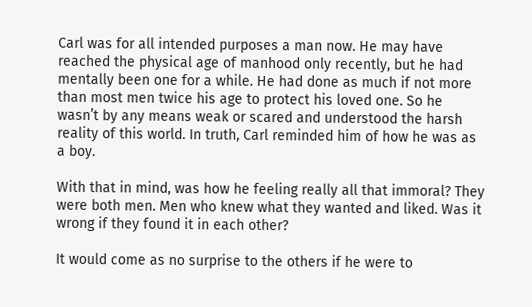Carl was for all intended purposes a man now. He may have reached the physical age of manhood only recently, but he had mentally been one for a while. He had done as much if not more than most men twice his age to protect his loved one. So he wasn’t by any means weak or scared and understood the harsh reality of this world. In truth, Carl reminded him of how he was as a boy.

With that in mind, was how he feeling really all that immoral? They were both men. Men who knew what they wanted and liked. Was it wrong if they found it in each other?

It would come as no surprise to the others if he were to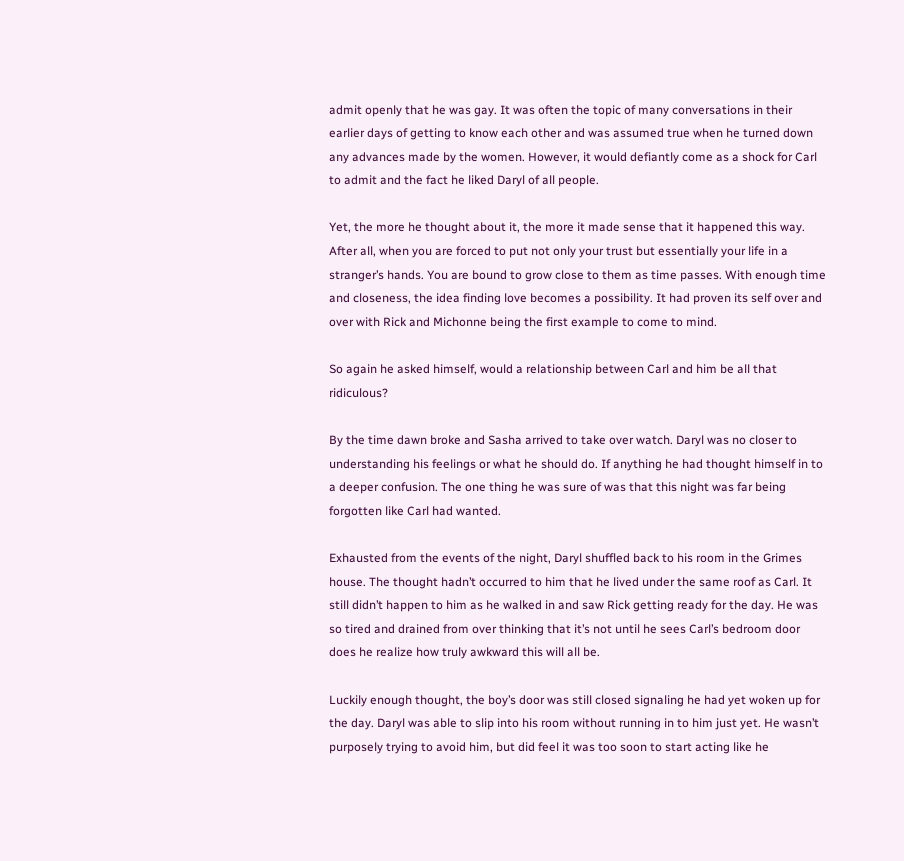admit openly that he was gay. It was often the topic of many conversations in their earlier days of getting to know each other and was assumed true when he turned down any advances made by the women. However, it would defiantly come as a shock for Carl to admit and the fact he liked Daryl of all people.

Yet, the more he thought about it, the more it made sense that it happened this way. After all, when you are forced to put not only your trust but essentially your life in a stranger’s hands. You are bound to grow close to them as time passes. With enough time and closeness, the idea finding love becomes a possibility. It had proven its self over and over with Rick and Michonne being the first example to come to mind.

So again he asked himself, would a relationship between Carl and him be all that ridiculous?

By the time dawn broke and Sasha arrived to take over watch. Daryl was no closer to understanding his feelings or what he should do. If anything he had thought himself in to a deeper confusion. The one thing he was sure of was that this night was far being forgotten like Carl had wanted.

Exhausted from the events of the night, Daryl shuffled back to his room in the Grimes house. The thought hadn’t occurred to him that he lived under the same roof as Carl. It still didn’t happen to him as he walked in and saw Rick getting ready for the day. He was so tired and drained from over thinking that it’s not until he sees Carl’s bedroom door does he realize how truly awkward this will all be.

Luckily enough thought, the boy’s door was still closed signaling he had yet woken up for the day. Daryl was able to slip into his room without running in to him just yet. He wasn’t purposely trying to avoid him, but did feel it was too soon to start acting like he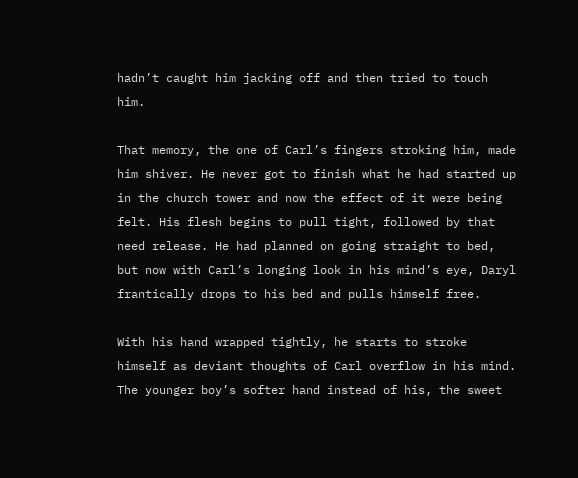hadn’t caught him jacking off and then tried to touch him.

That memory, the one of Carl’s fingers stroking him, made him shiver. He never got to finish what he had started up in the church tower and now the effect of it were being felt. His flesh begins to pull tight, followed by that need release. He had planned on going straight to bed, but now with Carl’s longing look in his mind’s eye, Daryl frantically drops to his bed and pulls himself free.

With his hand wrapped tightly, he starts to stroke himself as deviant thoughts of Carl overflow in his mind. The younger boy’s softer hand instead of his, the sweet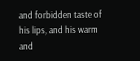and forbidden taste of his lips, and his warm and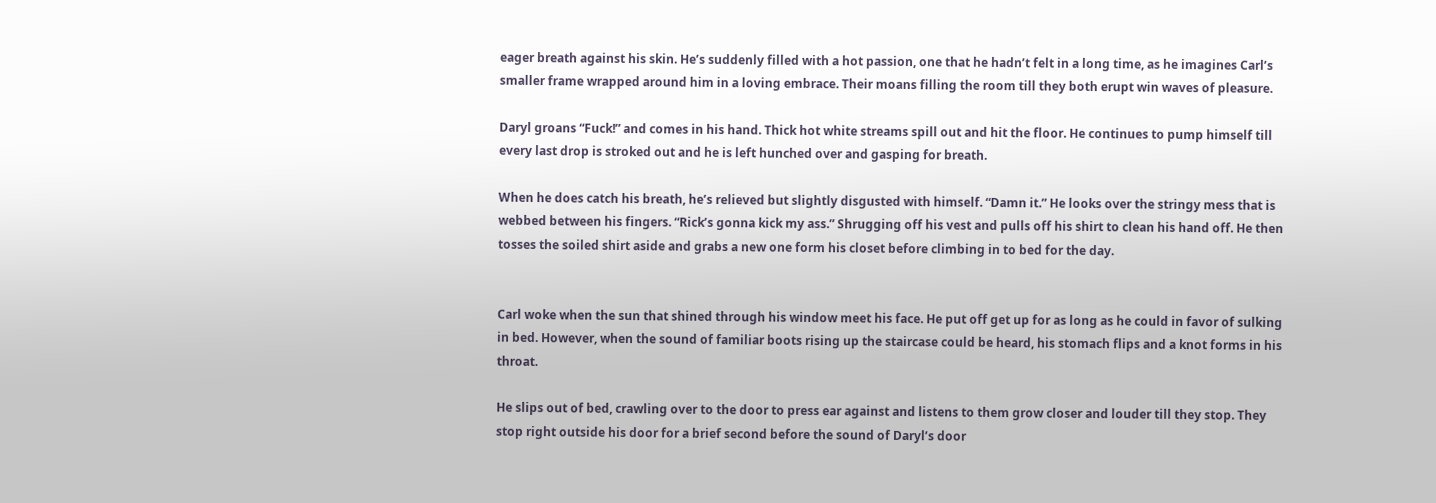eager breath against his skin. He’s suddenly filled with a hot passion, one that he hadn’t felt in a long time, as he imagines Carl’s smaller frame wrapped around him in a loving embrace. Their moans filling the room till they both erupt win waves of pleasure.

Daryl groans “Fuck!” and comes in his hand. Thick hot white streams spill out and hit the floor. He continues to pump himself till every last drop is stroked out and he is left hunched over and gasping for breath.

When he does catch his breath, he’s relieved but slightly disgusted with himself. “Damn it.” He looks over the stringy mess that is webbed between his fingers. “Rick’s gonna kick my ass.” Shrugging off his vest and pulls off his shirt to clean his hand off. He then tosses the soiled shirt aside and grabs a new one form his closet before climbing in to bed for the day.


Carl woke when the sun that shined through his window meet his face. He put off get up for as long as he could in favor of sulking in bed. However, when the sound of familiar boots rising up the staircase could be heard, his stomach flips and a knot forms in his throat.

He slips out of bed, crawling over to the door to press ear against and listens to them grow closer and louder till they stop. They stop right outside his door for a brief second before the sound of Daryl’s door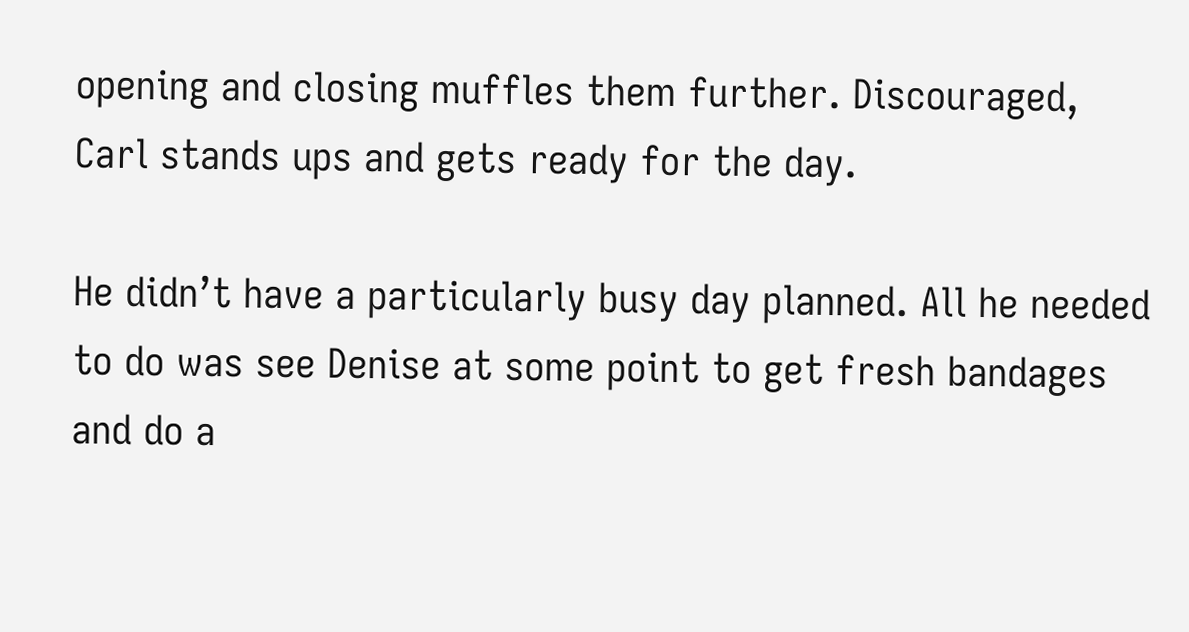opening and closing muffles them further. Discouraged, Carl stands ups and gets ready for the day.

He didn’t have a particularly busy day planned. All he needed to do was see Denise at some point to get fresh bandages and do a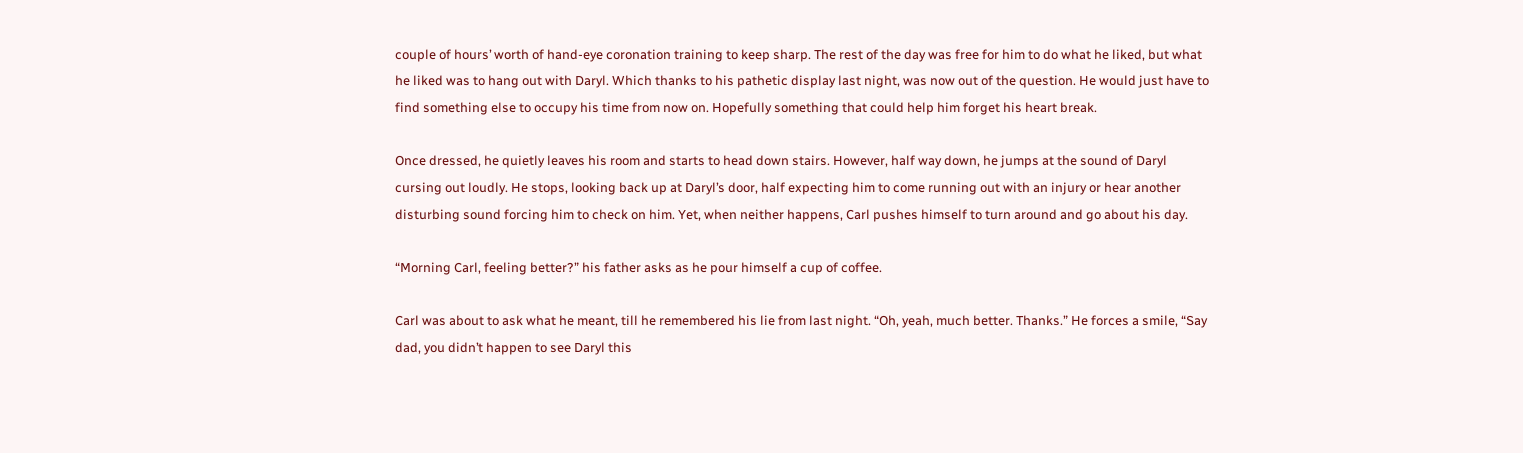couple of hours’ worth of hand-eye coronation training to keep sharp. The rest of the day was free for him to do what he liked, but what he liked was to hang out with Daryl. Which thanks to his pathetic display last night, was now out of the question. He would just have to find something else to occupy his time from now on. Hopefully something that could help him forget his heart break.

Once dressed, he quietly leaves his room and starts to head down stairs. However, half way down, he jumps at the sound of Daryl cursing out loudly. He stops, looking back up at Daryl’s door, half expecting him to come running out with an injury or hear another disturbing sound forcing him to check on him. Yet, when neither happens, Carl pushes himself to turn around and go about his day.

“Morning Carl, feeling better?” his father asks as he pour himself a cup of coffee.

Carl was about to ask what he meant, till he remembered his lie from last night. “Oh, yeah, much better. Thanks.” He forces a smile, “Say dad, you didn’t happen to see Daryl this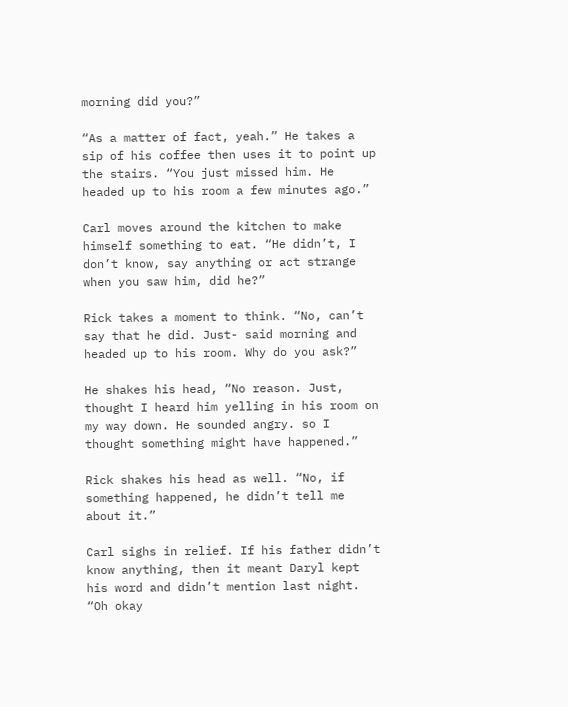morning did you?”

“As a matter of fact, yeah.” He takes a sip of his coffee then uses it to point up the stairs. “You just missed him. He headed up to his room a few minutes ago.”

Carl moves around the kitchen to make himself something to eat. “He didn’t, I don’t know, say anything or act strange when you saw him, did he?”

Rick takes a moment to think. “No, can’t say that he did. Just- said morning and headed up to his room. Why do you ask?”

He shakes his head, “No reason. Just, thought I heard him yelling in his room on my way down. He sounded angry. so I thought something might have happened.”

Rick shakes his head as well. “No, if something happened, he didn’t tell me about it.”

Carl sighs in relief. If his father didn’t know anything, then it meant Daryl kept his word and didn’t mention last night. “Oh okay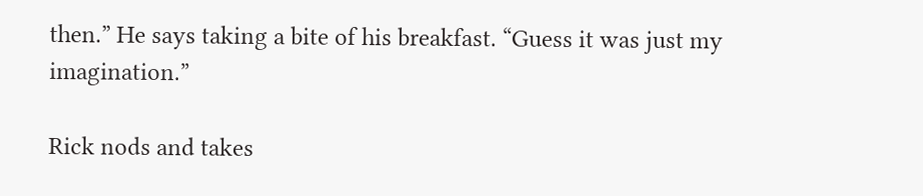then.” He says taking a bite of his breakfast. “Guess it was just my imagination.”

Rick nods and takes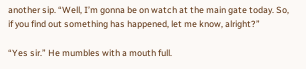another sip. “Well, I’m gonna be on watch at the main gate today. So, if you find out something has happened, let me know, alright?”

“Yes sir.” He mumbles with a mouth full.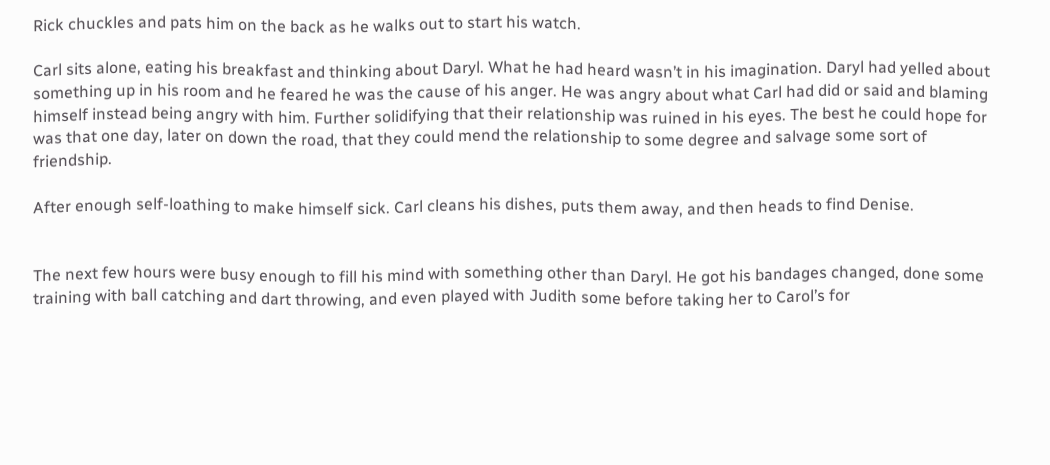Rick chuckles and pats him on the back as he walks out to start his watch.

Carl sits alone, eating his breakfast and thinking about Daryl. What he had heard wasn’t in his imagination. Daryl had yelled about something up in his room and he feared he was the cause of his anger. He was angry about what Carl had did or said and blaming himself instead being angry with him. Further solidifying that their relationship was ruined in his eyes. The best he could hope for was that one day, later on down the road, that they could mend the relationship to some degree and salvage some sort of friendship.

After enough self-loathing to make himself sick. Carl cleans his dishes, puts them away, and then heads to find Denise.


The next few hours were busy enough to fill his mind with something other than Daryl. He got his bandages changed, done some training with ball catching and dart throwing, and even played with Judith some before taking her to Carol’s for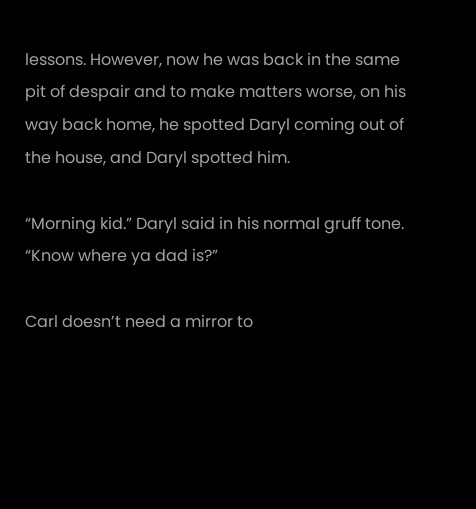lessons. However, now he was back in the same pit of despair and to make matters worse, on his way back home, he spotted Daryl coming out of the house, and Daryl spotted him.

“Morning kid.” Daryl said in his normal gruff tone. “Know where ya dad is?”

Carl doesn’t need a mirror to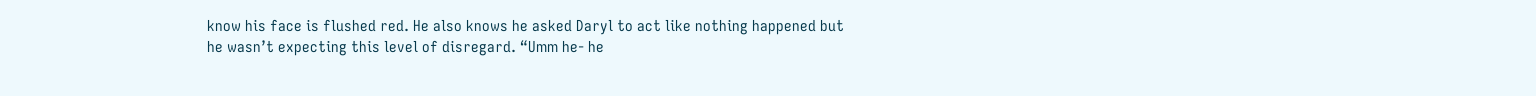know his face is flushed red. He also knows he asked Daryl to act like nothing happened but he wasn’t expecting this level of disregard. “Umm he- he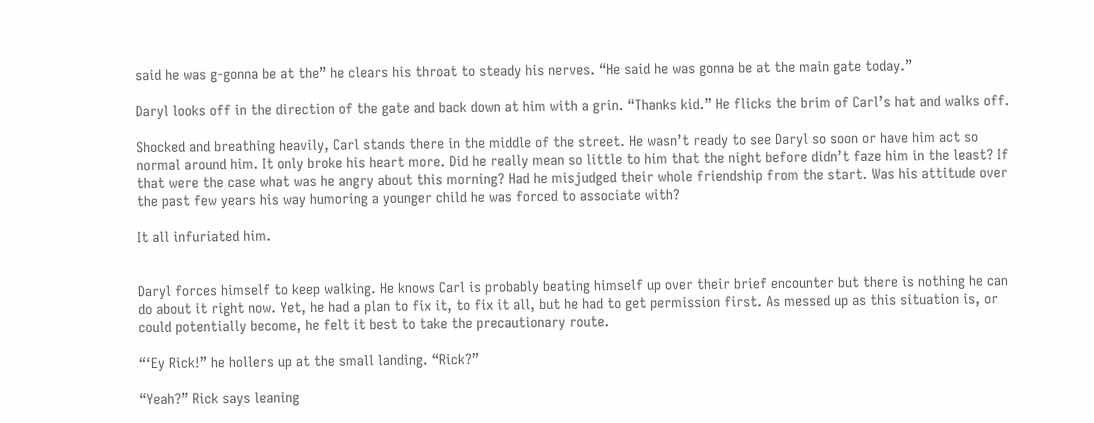said he was g-gonna be at the” he clears his throat to steady his nerves. “He said he was gonna be at the main gate today.”

Daryl looks off in the direction of the gate and back down at him with a grin. “Thanks kid.” He flicks the brim of Carl’s hat and walks off.

Shocked and breathing heavily, Carl stands there in the middle of the street. He wasn’t ready to see Daryl so soon or have him act so normal around him. It only broke his heart more. Did he really mean so little to him that the night before didn’t faze him in the least? If that were the case what was he angry about this morning? Had he misjudged their whole friendship from the start. Was his attitude over the past few years his way humoring a younger child he was forced to associate with?

It all infuriated him.


Daryl forces himself to keep walking. He knows Carl is probably beating himself up over their brief encounter but there is nothing he can do about it right now. Yet, he had a plan to fix it, to fix it all, but he had to get permission first. As messed up as this situation is, or could potentially become, he felt it best to take the precautionary route.

“‘Ey Rick!” he hollers up at the small landing. “Rick?”

“Yeah?” Rick says leaning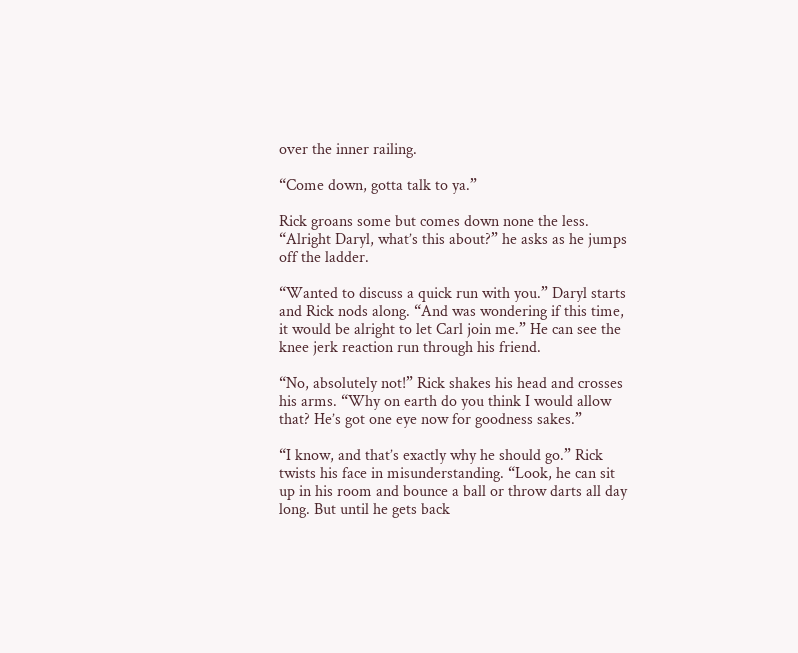over the inner railing.

“Come down, gotta talk to ya.”

Rick groans some but comes down none the less. “Alright Daryl, what’s this about?” he asks as he jumps off the ladder.

“Wanted to discuss a quick run with you.” Daryl starts and Rick nods along. “And was wondering if this time, it would be alright to let Carl join me.” He can see the knee jerk reaction run through his friend.

“No, absolutely not!” Rick shakes his head and crosses his arms. “Why on earth do you think I would allow that? He’s got one eye now for goodness sakes.”

“I know, and that’s exactly why he should go.” Rick twists his face in misunderstanding. “Look, he can sit up in his room and bounce a ball or throw darts all day long. But until he gets back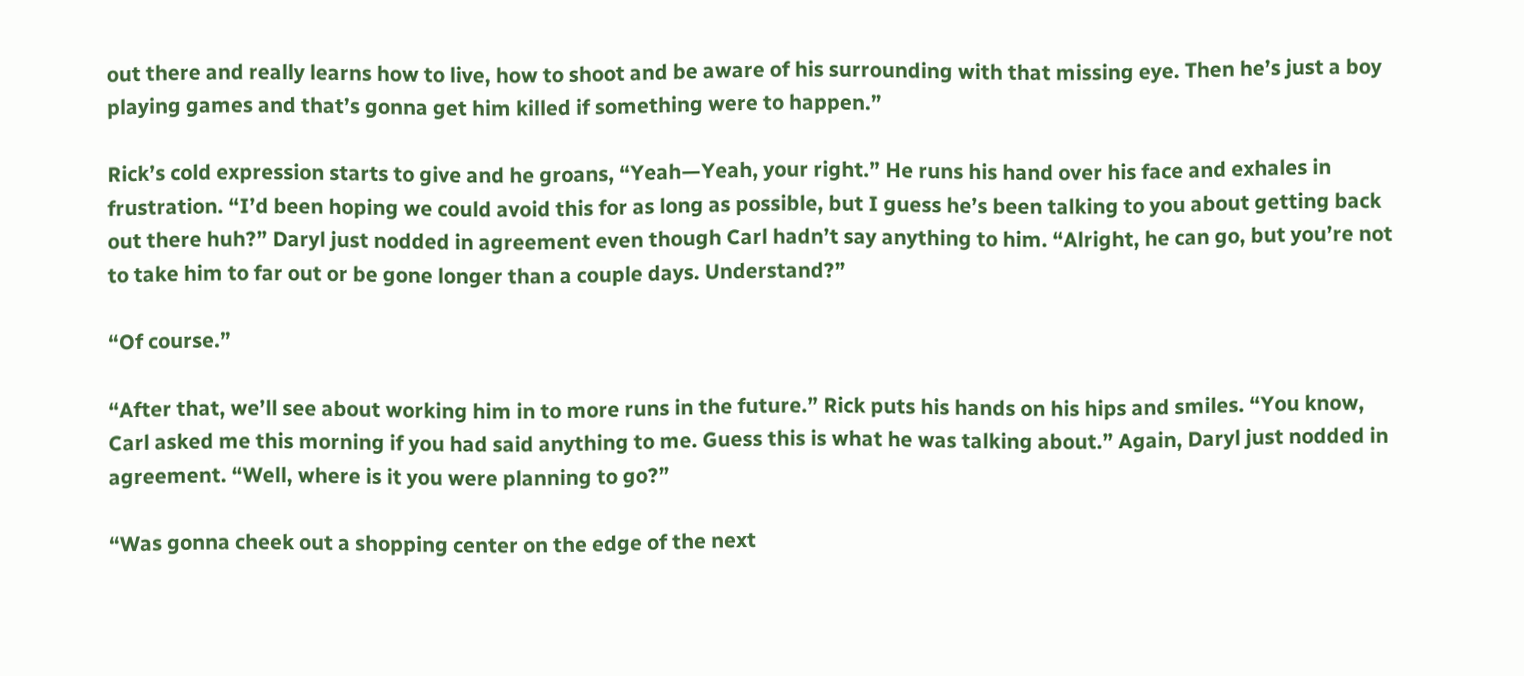out there and really learns how to live, how to shoot and be aware of his surrounding with that missing eye. Then he’s just a boy playing games and that’s gonna get him killed if something were to happen.”

Rick’s cold expression starts to give and he groans, “Yeah—Yeah, your right.” He runs his hand over his face and exhales in frustration. “I’d been hoping we could avoid this for as long as possible, but I guess he’s been talking to you about getting back out there huh?” Daryl just nodded in agreement even though Carl hadn’t say anything to him. “Alright, he can go, but you’re not to take him to far out or be gone longer than a couple days. Understand?”

“Of course.”

“After that, we’ll see about working him in to more runs in the future.” Rick puts his hands on his hips and smiles. “You know, Carl asked me this morning if you had said anything to me. Guess this is what he was talking about.” Again, Daryl just nodded in agreement. “Well, where is it you were planning to go?”

“Was gonna cheek out a shopping center on the edge of the next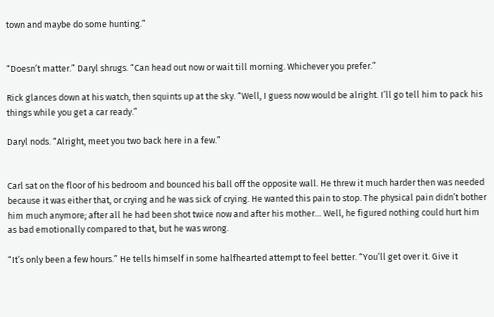town and maybe do some hunting.”


“Doesn’t matter.” Daryl shrugs. “Can head out now or wait till morning. Whichever you prefer.”

Rick glances down at his watch, then squints up at the sky. “Well, I guess now would be alright. I’ll go tell him to pack his things while you get a car ready.”

Daryl nods. “Alright, meet you two back here in a few.”


Carl sat on the floor of his bedroom and bounced his ball off the opposite wall. He threw it much harder then was needed because it was either that, or crying and he was sick of crying. He wanted this pain to stop. The physical pain didn’t bother him much anymore; after all he had been shot twice now and after his mother… Well, he figured nothing could hurt him as bad emotionally compared to that, but he was wrong.

“It’s only been a few hours.” He tells himself in some halfhearted attempt to feel better. “You’ll get over it. Give it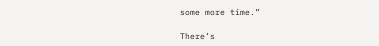some more time.”

There’s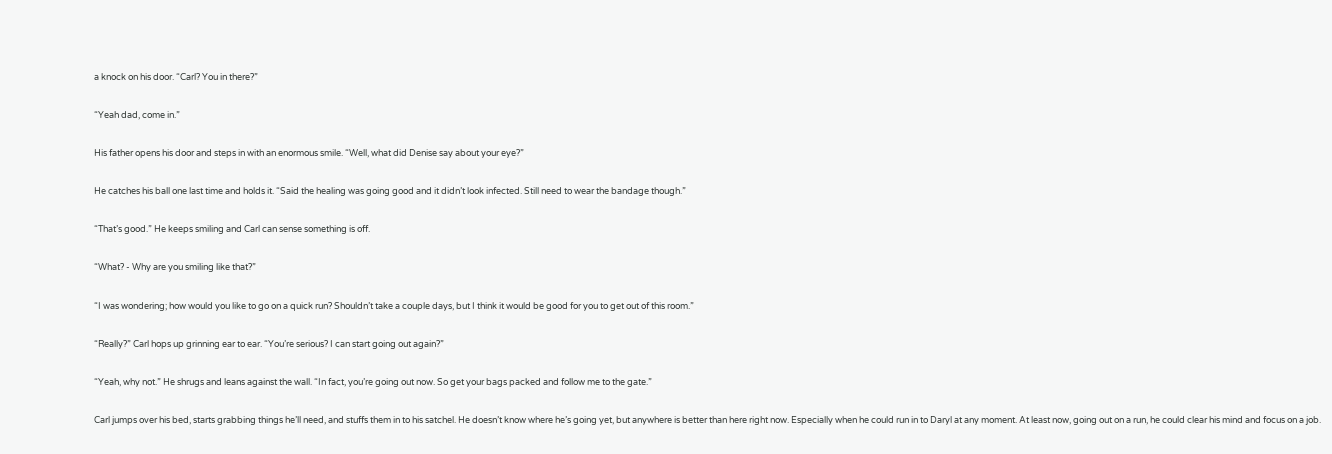a knock on his door. “Carl? You in there?”

“Yeah dad, come in.”

His father opens his door and steps in with an enormous smile. “Well, what did Denise say about your eye?”

He catches his ball one last time and holds it. “Said the healing was going good and it didn’t look infected. Still need to wear the bandage though.”

“That’s good.” He keeps smiling and Carl can sense something is off.

“What? - Why are you smiling like that?”

“I was wondering; how would you like to go on a quick run? Shouldn’t take a couple days, but I think it would be good for you to get out of this room.”

“Really?” Carl hops up grinning ear to ear. “You’re serious? I can start going out again?”

“Yeah, why not.” He shrugs and leans against the wall. “In fact, you’re going out now. So get your bags packed and follow me to the gate.”

Carl jumps over his bed, starts grabbing things he’ll need, and stuffs them in to his satchel. He doesn’t know where he’s going yet, but anywhere is better than here right now. Especially when he could run in to Daryl at any moment. At least now, going out on a run, he could clear his mind and focus on a job.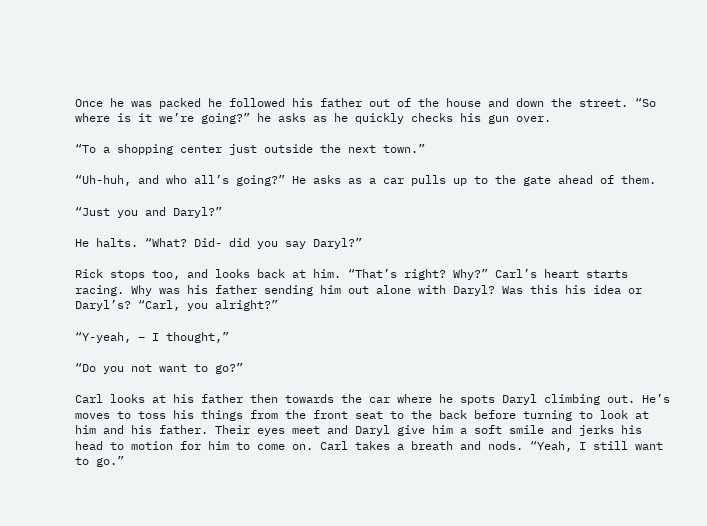Once he was packed he followed his father out of the house and down the street. “So where is it we’re going?” he asks as he quickly checks his gun over.

“To a shopping center just outside the next town.”

“Uh-huh, and who all’s going?” He asks as a car pulls up to the gate ahead of them.

“Just you and Daryl?”

He halts. “What? Did- did you say Daryl?”

Rick stops too, and looks back at him. “That’s right? Why?” Carl’s heart starts racing. Why was his father sending him out alone with Daryl? Was this his idea or Daryl’s? “Carl, you alright?”

“Y-yeah, – I thought,”

“Do you not want to go?”

Carl looks at his father then towards the car where he spots Daryl climbing out. He’s moves to toss his things from the front seat to the back before turning to look at him and his father. Their eyes meet and Daryl give him a soft smile and jerks his head to motion for him to come on. Carl takes a breath and nods. “Yeah, I still want to go.”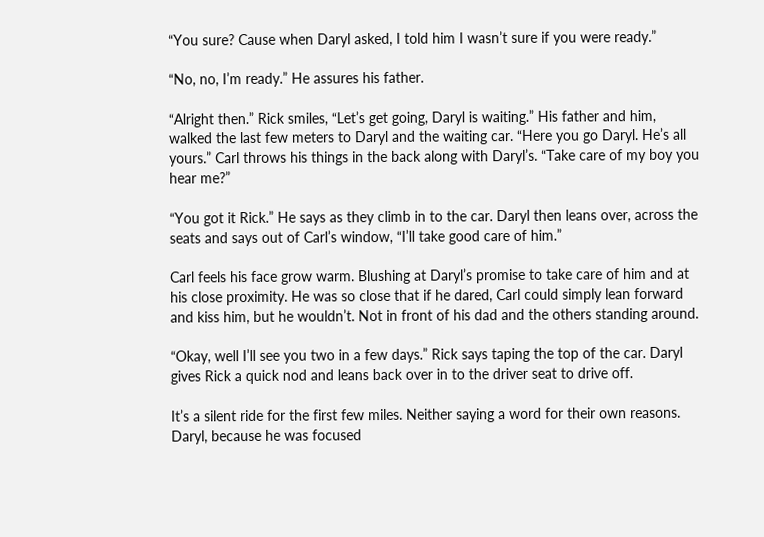“You sure? Cause when Daryl asked, I told him I wasn’t sure if you were ready.”

“No, no, I’m ready.” He assures his father.

“Alright then.” Rick smiles, “Let’s get going, Daryl is waiting.” His father and him, walked the last few meters to Daryl and the waiting car. “Here you go Daryl. He’s all yours.” Carl throws his things in the back along with Daryl’s. “Take care of my boy you hear me?”

“You got it Rick.” He says as they climb in to the car. Daryl then leans over, across the seats and says out of Carl’s window, “I’ll take good care of him.”

Carl feels his face grow warm. Blushing at Daryl’s promise to take care of him and at his close proximity. He was so close that if he dared, Carl could simply lean forward and kiss him, but he wouldn’t. Not in front of his dad and the others standing around.

“Okay, well I’ll see you two in a few days.” Rick says taping the top of the car. Daryl gives Rick a quick nod and leans back over in to the driver seat to drive off.

It’s a silent ride for the first few miles. Neither saying a word for their own reasons. Daryl, because he was focused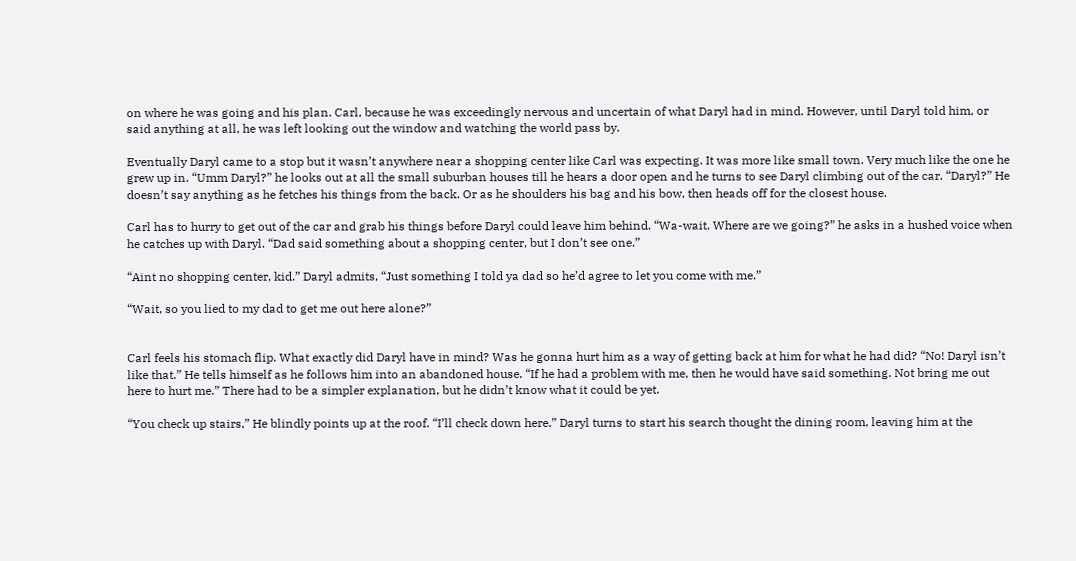on where he was going and his plan. Carl, because he was exceedingly nervous and uncertain of what Daryl had in mind. However, until Daryl told him, or said anything at all, he was left looking out the window and watching the world pass by.

Eventually Daryl came to a stop but it wasn’t anywhere near a shopping center like Carl was expecting. It was more like small town. Very much like the one he grew up in. “Umm Daryl?” he looks out at all the small suburban houses till he hears a door open and he turns to see Daryl climbing out of the car. “Daryl?” He doesn’t say anything as he fetches his things from the back. Or as he shoulders his bag and his bow, then heads off for the closest house.

Carl has to hurry to get out of the car and grab his things before Daryl could leave him behind. “Wa-wait. Where are we going?” he asks in a hushed voice when he catches up with Daryl. “Dad said something about a shopping center, but I don’t see one.”

“Aint no shopping center, kid.” Daryl admits, “Just something I told ya dad so he’d agree to let you come with me.”

“Wait, so you lied to my dad to get me out here alone?”


Carl feels his stomach flip. What exactly did Daryl have in mind? Was he gonna hurt him as a way of getting back at him for what he had did? “No! Daryl isn’t like that.” He tells himself as he follows him into an abandoned house. “If he had a problem with me, then he would have said something. Not bring me out here to hurt me.” There had to be a simpler explanation, but he didn’t know what it could be yet.

“You check up stairs,” He blindly points up at the roof. “I’ll check down here.” Daryl turns to start his search thought the dining room, leaving him at the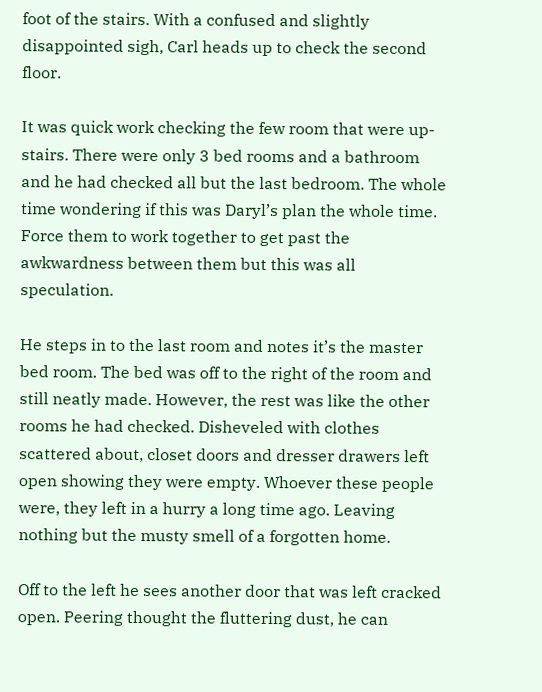foot of the stairs. With a confused and slightly disappointed sigh, Carl heads up to check the second floor.

It was quick work checking the few room that were up-stairs. There were only 3 bed rooms and a bathroom and he had checked all but the last bedroom. The whole time wondering if this was Daryl’s plan the whole time. Force them to work together to get past the awkwardness between them but this was all speculation.

He steps in to the last room and notes it’s the master bed room. The bed was off to the right of the room and still neatly made. However, the rest was like the other rooms he had checked. Disheveled with clothes scattered about, closet doors and dresser drawers left open showing they were empty. Whoever these people were, they left in a hurry a long time ago. Leaving nothing but the musty smell of a forgotten home.

Off to the left he sees another door that was left cracked open. Peering thought the fluttering dust, he can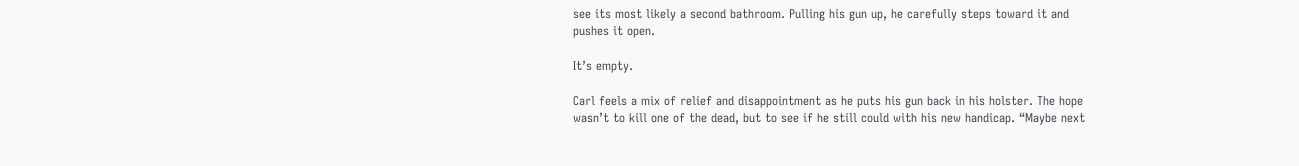see its most likely a second bathroom. Pulling his gun up, he carefully steps toward it and pushes it open.

It’s empty.

Carl feels a mix of relief and disappointment as he puts his gun back in his holster. The hope wasn’t to kill one of the dead, but to see if he still could with his new handicap. “Maybe next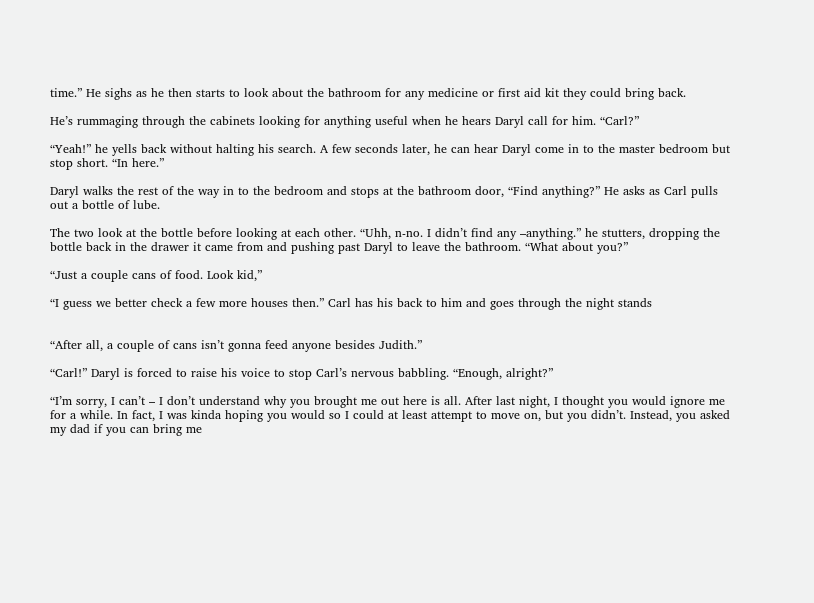time.” He sighs as he then starts to look about the bathroom for any medicine or first aid kit they could bring back.

He’s rummaging through the cabinets looking for anything useful when he hears Daryl call for him. “Carl?”

“Yeah!” he yells back without halting his search. A few seconds later, he can hear Daryl come in to the master bedroom but stop short. “In here.”

Daryl walks the rest of the way in to the bedroom and stops at the bathroom door, “Find anything?” He asks as Carl pulls out a bottle of lube.

The two look at the bottle before looking at each other. “Uhh, n-no. I didn’t find any –anything.” he stutters, dropping the bottle back in the drawer it came from and pushing past Daryl to leave the bathroom. “What about you?”

“Just a couple cans of food. Look kid,”

“I guess we better check a few more houses then.” Carl has his back to him and goes through the night stands


“After all, a couple of cans isn’t gonna feed anyone besides Judith.”

“Carl!” Daryl is forced to raise his voice to stop Carl’s nervous babbling. “Enough, alright?”

“I’m sorry, I can’t – I don’t understand why you brought me out here is all. After last night, I thought you would ignore me for a while. In fact, I was kinda hoping you would so I could at least attempt to move on, but you didn’t. Instead, you asked my dad if you can bring me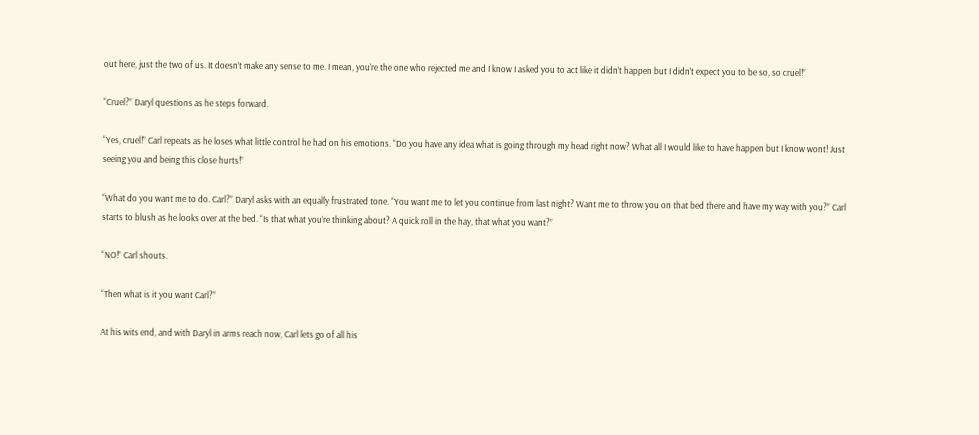out here, just the two of us. It doesn’t make any sense to me. I mean, you’re the one who rejected me and I know I asked you to act like it didn’t happen but I didn’t expect you to be so, so cruel!”

“Cruel?” Daryl questions as he steps forward.

“Yes, cruel!” Carl repeats as he loses what little control he had on his emotions. “Do you have any idea what is going through my head right now? What all I would like to have happen but I know wont! Just seeing you and being this close hurts!”

“What do you want me to do. Carl?” Daryl asks with an equally frustrated tone. “You want me to let you continue from last night? Want me to throw you on that bed there and have my way with you?” Carl starts to blush as he looks over at the bed. “Is that what you’re thinking about? A quick roll in the hay, that what you want?”

“NO!” Carl shouts.

“Then what is it you want Carl?”

At his wits end, and with Daryl in arms reach now, Carl lets go of all his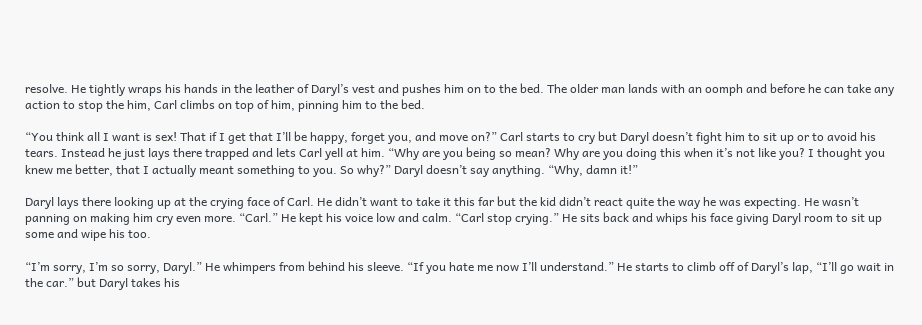resolve. He tightly wraps his hands in the leather of Daryl’s vest and pushes him on to the bed. The older man lands with an oomph and before he can take any action to stop the him, Carl climbs on top of him, pinning him to the bed.

“You think all I want is sex! That if I get that I’ll be happy, forget you, and move on?” Carl starts to cry but Daryl doesn’t fight him to sit up or to avoid his tears. Instead he just lays there trapped and lets Carl yell at him. “Why are you being so mean? Why are you doing this when it’s not like you? I thought you knew me better, that I actually meant something to you. So why?” Daryl doesn’t say anything. “Why, damn it!”

Daryl lays there looking up at the crying face of Carl. He didn’t want to take it this far but the kid didn’t react quite the way he was expecting. He wasn’t panning on making him cry even more. “Carl.” He kept his voice low and calm. “Carl stop crying.” He sits back and whips his face giving Daryl room to sit up some and wipe his too.

“I’m sorry, I’m so sorry, Daryl.” He whimpers from behind his sleeve. “If you hate me now I’ll understand.” He starts to climb off of Daryl’s lap, “I’ll go wait in the car.” but Daryl takes his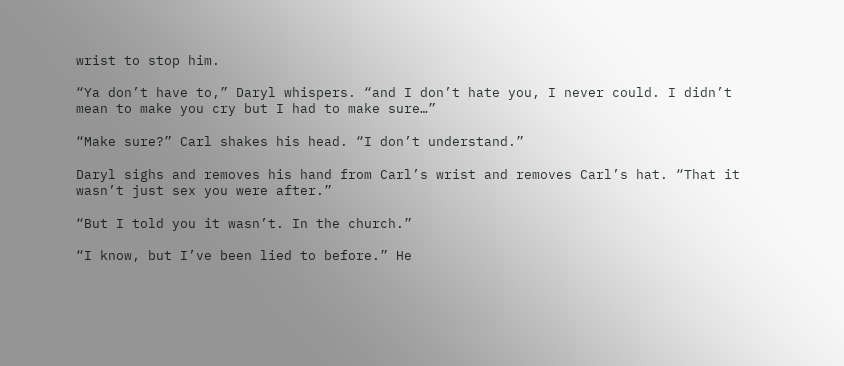wrist to stop him.

“Ya don’t have to,” Daryl whispers. “and I don’t hate you, I never could. I didn’t mean to make you cry but I had to make sure…”

“Make sure?” Carl shakes his head. “I don’t understand.”

Daryl sighs and removes his hand from Carl’s wrist and removes Carl’s hat. “That it wasn’t just sex you were after.”

“But I told you it wasn’t. In the church.”

“I know, but I’ve been lied to before.” He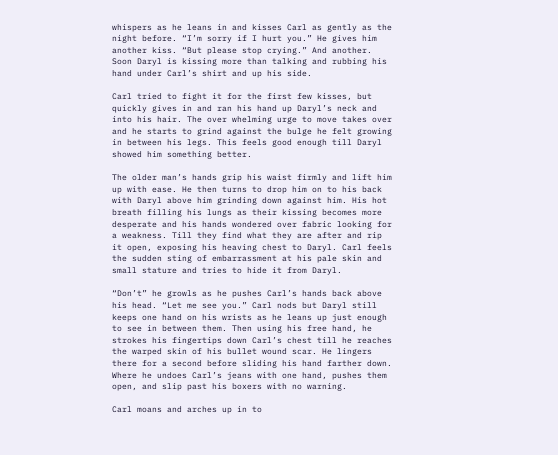whispers as he leans in and kisses Carl as gently as the night before. “I’m sorry if I hurt you.” He gives him another kiss. “But please stop crying.” And another. Soon Daryl is kissing more than talking and rubbing his hand under Carl’s shirt and up his side.

Carl tried to fight it for the first few kisses, but quickly gives in and ran his hand up Daryl’s neck and into his hair. The over whelming urge to move takes over and he starts to grind against the bulge he felt growing in between his legs. This feels good enough till Daryl showed him something better.

The older man’s hands grip his waist firmly and lift him up with ease. He then turns to drop him on to his back with Daryl above him grinding down against him. His hot breath filling his lungs as their kissing becomes more desperate and his hands wondered over fabric looking for a weakness. Till they find what they are after and rip it open, exposing his heaving chest to Daryl. Carl feels the sudden sting of embarrassment at his pale skin and small stature and tries to hide it from Daryl.

“Don’t” he growls as he pushes Carl’s hands back above his head. “Let me see you.” Carl nods but Daryl still keeps one hand on his wrists as he leans up just enough to see in between them. Then using his free hand, he strokes his fingertips down Carl’s chest till he reaches the warped skin of his bullet wound scar. He lingers there for a second before sliding his hand farther down. Where he undoes Carl’s jeans with one hand, pushes them open, and slip past his boxers with no warning.

Carl moans and arches up in to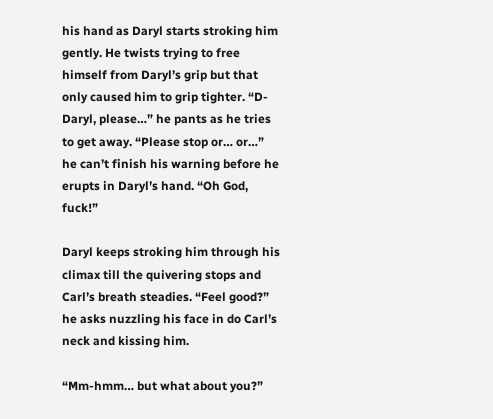his hand as Daryl starts stroking him gently. He twists trying to free himself from Daryl’s grip but that only caused him to grip tighter. “D-Daryl, please…” he pants as he tries to get away. “Please stop or… or…” he can’t finish his warning before he erupts in Daryl’s hand. “Oh God, fuck!”

Daryl keeps stroking him through his climax till the quivering stops and Carl’s breath steadies. “Feel good?” he asks nuzzling his face in do Carl’s neck and kissing him.

“Mm-hmm… but what about you?”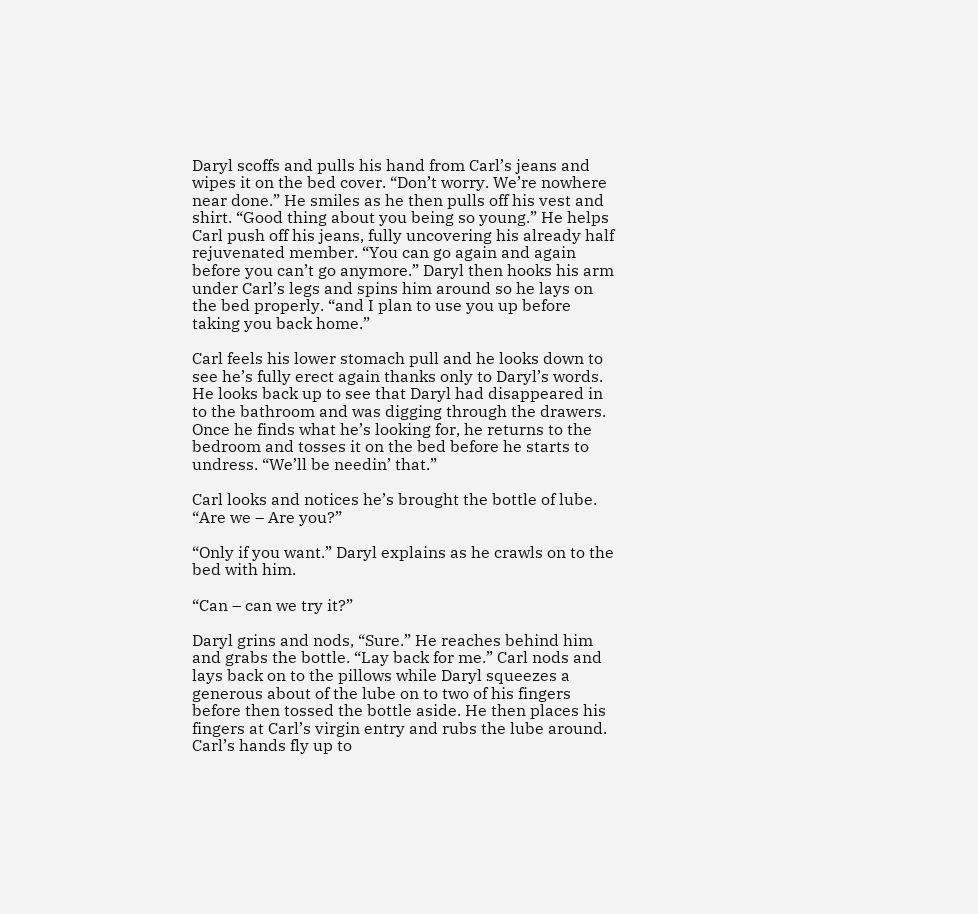Daryl scoffs and pulls his hand from Carl’s jeans and wipes it on the bed cover. “Don’t worry. We’re nowhere near done.” He smiles as he then pulls off his vest and shirt. “Good thing about you being so young.” He helps Carl push off his jeans, fully uncovering his already half rejuvenated member. “You can go again and again before you can’t go anymore.” Daryl then hooks his arm under Carl’s legs and spins him around so he lays on the bed properly. “and I plan to use you up before taking you back home.”

Carl feels his lower stomach pull and he looks down to see he’s fully erect again thanks only to Daryl’s words. He looks back up to see that Daryl had disappeared in to the bathroom and was digging through the drawers. Once he finds what he’s looking for, he returns to the bedroom and tosses it on the bed before he starts to undress. “We’ll be needin’ that.”

Carl looks and notices he’s brought the bottle of lube. “Are we – Are you?”

“Only if you want.” Daryl explains as he crawls on to the bed with him.

“Can – can we try it?”

Daryl grins and nods, “Sure.” He reaches behind him and grabs the bottle. “Lay back for me.” Carl nods and lays back on to the pillows while Daryl squeezes a generous about of the lube on to two of his fingers before then tossed the bottle aside. He then places his fingers at Carl’s virgin entry and rubs the lube around. Carl’s hands fly up to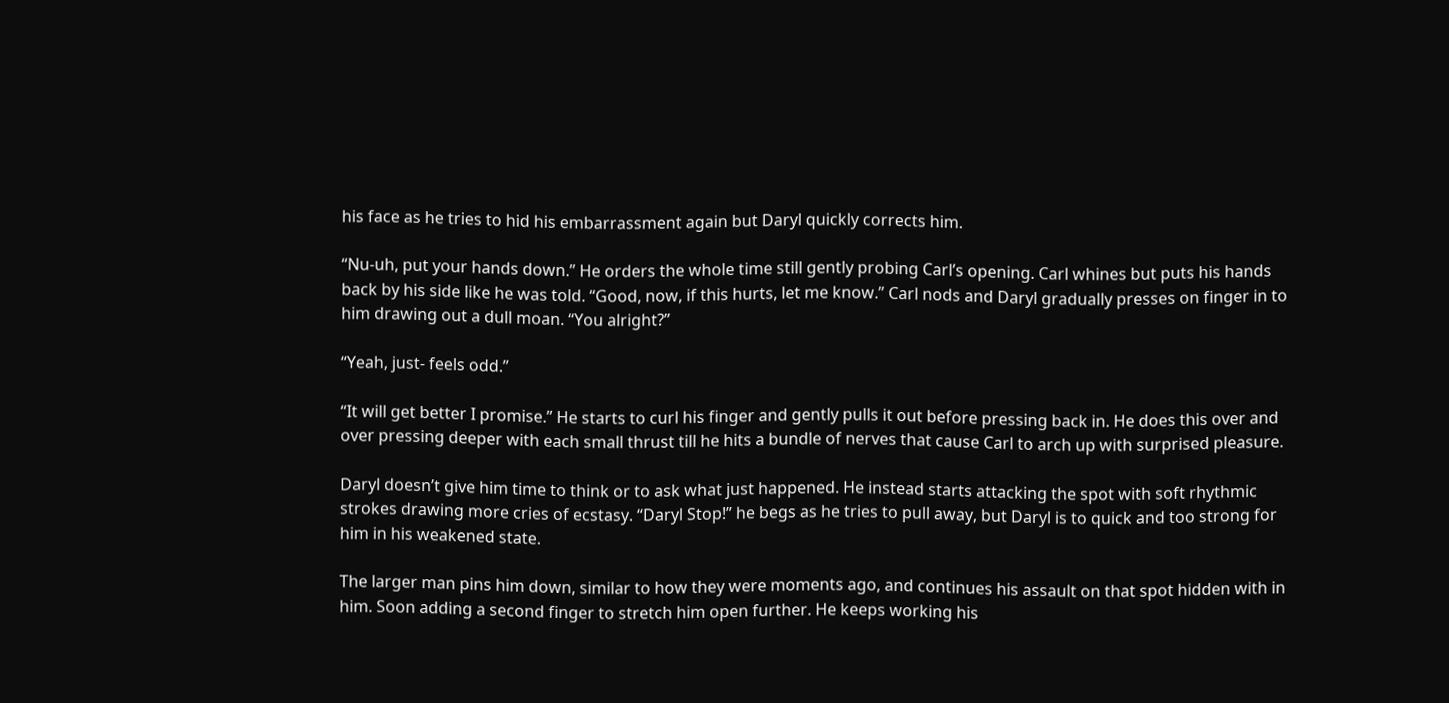his face as he tries to hid his embarrassment again but Daryl quickly corrects him.

“Nu-uh, put your hands down.” He orders the whole time still gently probing Carl’s opening. Carl whines but puts his hands back by his side like he was told. “Good, now, if this hurts, let me know.” Carl nods and Daryl gradually presses on finger in to him drawing out a dull moan. “You alright?”

“Yeah, just- feels odd.”

“It will get better I promise.” He starts to curl his finger and gently pulls it out before pressing back in. He does this over and over pressing deeper with each small thrust till he hits a bundle of nerves that cause Carl to arch up with surprised pleasure.

Daryl doesn’t give him time to think or to ask what just happened. He instead starts attacking the spot with soft rhythmic strokes drawing more cries of ecstasy. “Daryl Stop!” he begs as he tries to pull away, but Daryl is to quick and too strong for him in his weakened state.

The larger man pins him down, similar to how they were moments ago, and continues his assault on that spot hidden with in him. Soon adding a second finger to stretch him open further. He keeps working his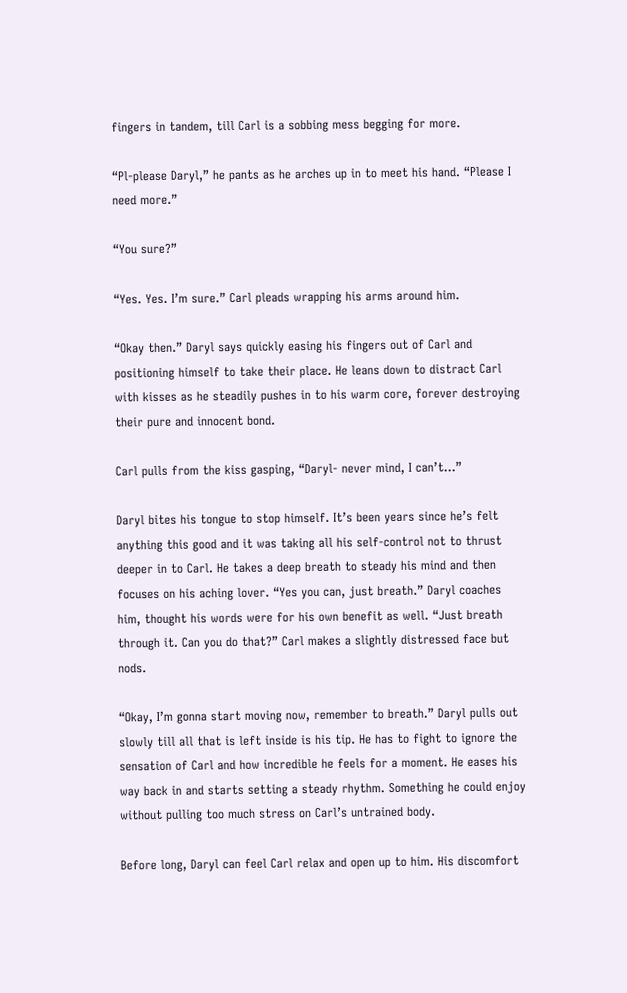fingers in tandem, till Carl is a sobbing mess begging for more.

“Pl-please Daryl,” he pants as he arches up in to meet his hand. “Please I need more.”

“You sure?”

“Yes. Yes. I’m sure.” Carl pleads wrapping his arms around him.

“Okay then.” Daryl says quickly easing his fingers out of Carl and positioning himself to take their place. He leans down to distract Carl with kisses as he steadily pushes in to his warm core, forever destroying their pure and innocent bond.

Carl pulls from the kiss gasping, “Daryl- never mind, I can’t…”

Daryl bites his tongue to stop himself. It’s been years since he’s felt anything this good and it was taking all his self-control not to thrust deeper in to Carl. He takes a deep breath to steady his mind and then focuses on his aching lover. “Yes you can, just breath.” Daryl coaches him, thought his words were for his own benefit as well. “Just breath through it. Can you do that?” Carl makes a slightly distressed face but nods.

“Okay, I’m gonna start moving now, remember to breath.” Daryl pulls out slowly till all that is left inside is his tip. He has to fight to ignore the sensation of Carl and how incredible he feels for a moment. He eases his way back in and starts setting a steady rhythm. Something he could enjoy without pulling too much stress on Carl’s untrained body.

Before long, Daryl can feel Carl relax and open up to him. His discomfort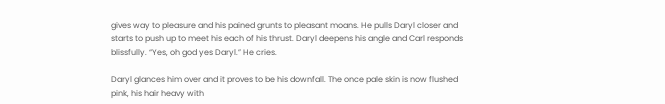gives way to pleasure and his pained grunts to pleasant moans. He pulls Daryl closer and starts to push up to meet his each of his thrust. Daryl deepens his angle and Carl responds blissfully. “Yes, oh god yes Daryl.” He cries.

Daryl glances him over and it proves to be his downfall. The once pale skin is now flushed pink, his hair heavy with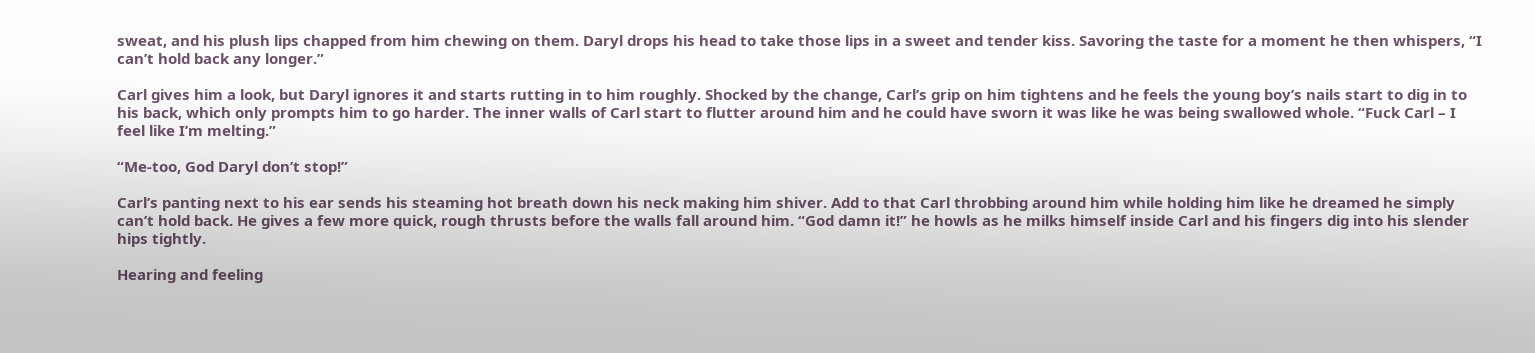sweat, and his plush lips chapped from him chewing on them. Daryl drops his head to take those lips in a sweet and tender kiss. Savoring the taste for a moment he then whispers, “I can’t hold back any longer.”

Carl gives him a look, but Daryl ignores it and starts rutting in to him roughly. Shocked by the change, Carl’s grip on him tightens and he feels the young boy’s nails start to dig in to his back, which only prompts him to go harder. The inner walls of Carl start to flutter around him and he could have sworn it was like he was being swallowed whole. “Fuck Carl – I feel like I’m melting.”

“Me-too, God Daryl don’t stop!”

Carl’s panting next to his ear sends his steaming hot breath down his neck making him shiver. Add to that Carl throbbing around him while holding him like he dreamed he simply can’t hold back. He gives a few more quick, rough thrusts before the walls fall around him. “God damn it!” he howls as he milks himself inside Carl and his fingers dig into his slender hips tightly.

Hearing and feeling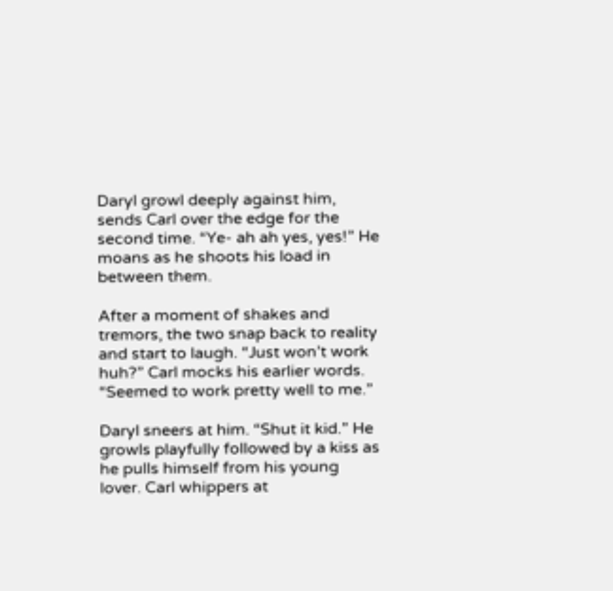Daryl growl deeply against him, sends Carl over the edge for the second time. “Ye- ah ah yes, yes!” He moans as he shoots his load in between them.

After a moment of shakes and tremors, the two snap back to reality and start to laugh. “Just won’t work huh?” Carl mocks his earlier words. “Seemed to work pretty well to me.”

Daryl sneers at him. “Shut it kid.” He growls playfully followed by a kiss as he pulls himself from his young lover. Carl whippers at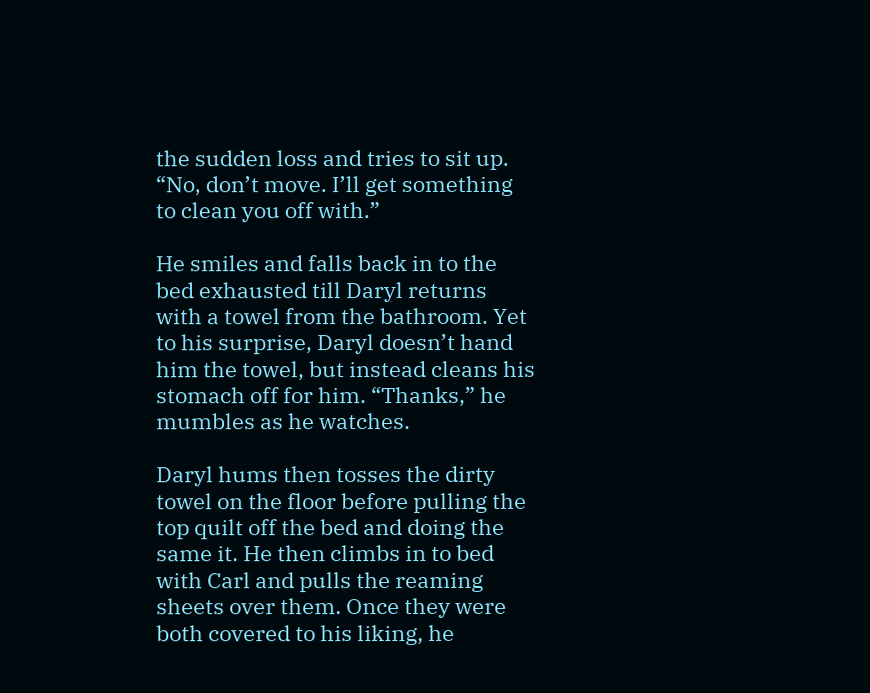the sudden loss and tries to sit up. “No, don’t move. I’ll get something to clean you off with.”

He smiles and falls back in to the bed exhausted till Daryl returns with a towel from the bathroom. Yet to his surprise, Daryl doesn’t hand him the towel, but instead cleans his stomach off for him. “Thanks,” he mumbles as he watches.

Daryl hums then tosses the dirty towel on the floor before pulling the top quilt off the bed and doing the same it. He then climbs in to bed with Carl and pulls the reaming sheets over them. Once they were both covered to his liking, he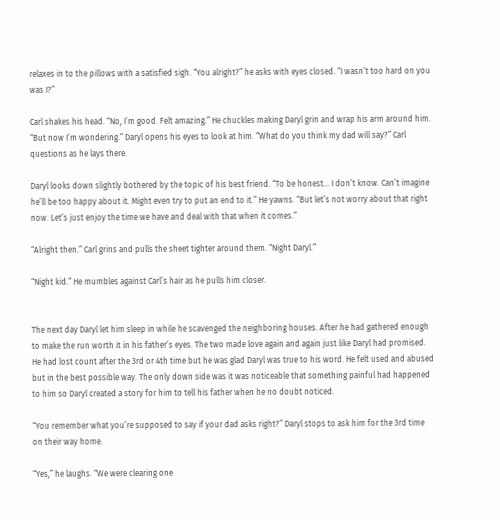relaxes in to the pillows with a satisfied sigh. “You alright?” he asks with eyes closed. “I wasn’t too hard on you was I?”

Carl shakes his head. “No, I’m good. Felt amazing.” He chuckles making Daryl grin and wrap his arm around him. “But now I’m wondering.” Daryl opens his eyes to look at him. “What do you think my dad will say?” Carl questions as he lays there.

Daryl looks down slightly bothered by the topic of his best friend. “To be honest… I don’t know. Can’t imagine he’ll be too happy about it. Might even try to put an end to it.” He yawns. “But let’s not worry about that right now. Let’s just enjoy the time we have and deal with that when it comes.”

“Alright then.” Carl grins and pulls the sheet tighter around them. “Night Daryl.”

“Night kid.” He mumbles against Carl’s hair as he pulls him closer.


The next day Daryl let him sleep in while he scavenged the neighboring houses. After he had gathered enough to make the run worth it in his father’s eyes. The two made love again and again just like Daryl had promised. He had lost count after the 3rd or 4th time but he was glad Daryl was true to his word. He felt used and abused but in the best possible way. The only down side was it was noticeable that something painful had happened to him so Daryl created a story for him to tell his father when he no doubt noticed.

“You remember what you’re supposed to say if your dad asks right?” Daryl stops to ask him for the 3rd time on their way home.

“Yes,” he laughs. “We were clearing one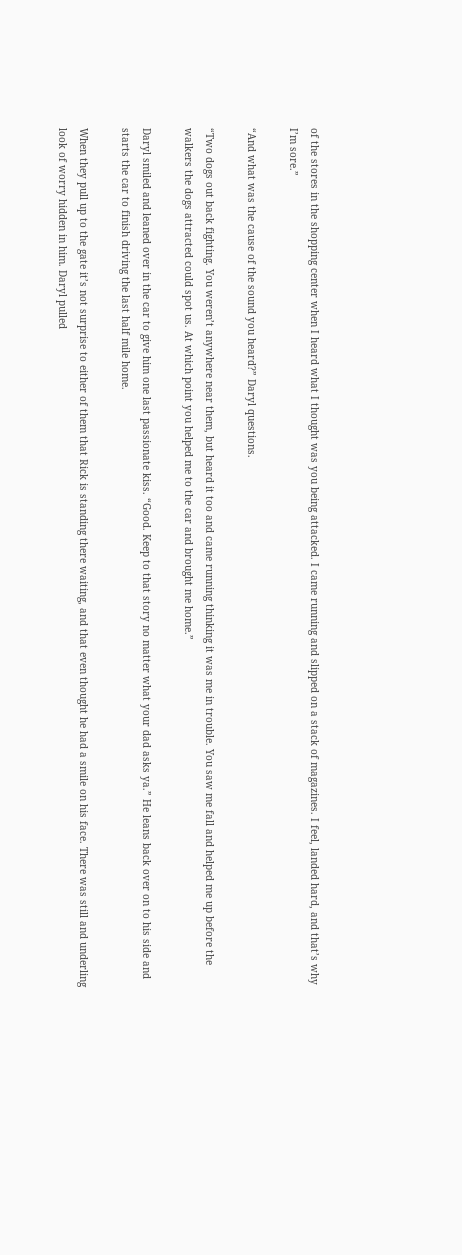of the stores in the shopping center when I heard what I thought was you being attacked. I came running and slipped on a stack of magazines. I feel, landed hard, and that’s why I’m sore.”

“And what was the cause of the sound you heard?” Daryl questions.

“Two dogs out back fighting. You weren’t anywhere near them, but heard it too and came running thinking it was me in trouble. You saw me fall and helped me up before the walkers the dogs attracted could spot us. At which point you helped me to the car and brought me home.”

Daryl smiled and leaned over in the car to give him one last passionate kiss. “Good. Keep to that story no matter what your dad asks ya.” He leans back over on to his side and starts the car to finish driving the last half mile home.

When they pull up to the gate it’s not surprise to either of them that Rick is standing there waiting, and that even thought he had a smile on his face. There was still and underling look of worry hidden in him. Daryl pulled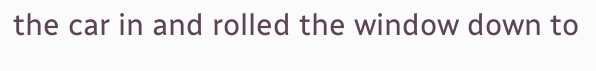the car in and rolled the window down to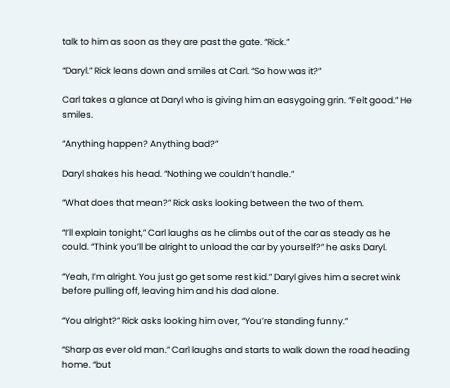talk to him as soon as they are past the gate. “Rick.”

“Daryl.” Rick leans down and smiles at Carl. “So how was it?”

Carl takes a glance at Daryl who is giving him an easygoing grin. “Felt good.” He smiles.

“Anything happen? Anything bad?”

Daryl shakes his head. “Nothing we couldn’t handle.”

“What does that mean?” Rick asks looking between the two of them.

“I’ll explain tonight,” Carl laughs as he climbs out of the car as steady as he could. “Think you’ll be alright to unload the car by yourself?” he asks Daryl.

“Yeah, I’m alright. You just go get some rest kid.” Daryl gives him a secret wink before pulling off, leaving him and his dad alone.

“You alright?” Rick asks looking him over, “You’re standing funny.”

“Sharp as ever old man.” Carl laughs and starts to walk down the road heading home. “but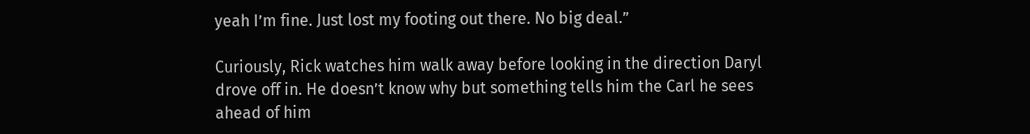yeah I’m fine. Just lost my footing out there. No big deal.”

Curiously, Rick watches him walk away before looking in the direction Daryl drove off in. He doesn’t know why but something tells him the Carl he sees ahead of him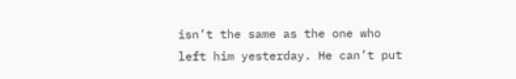isn’t the same as the one who left him yesterday. He can’t put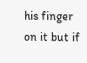his finger on it but if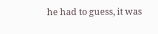he had to guess, it was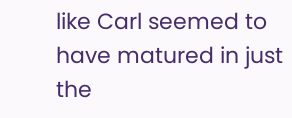like Carl seemed to have matured in just the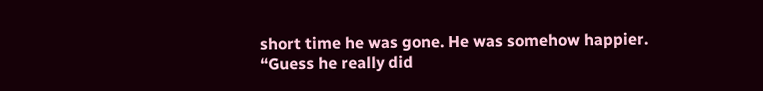short time he was gone. He was somehow happier. “Guess he really did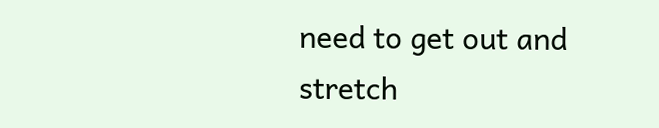need to get out and stretch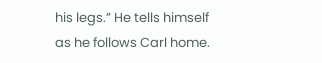his legs.” He tells himself as he follows Carl home.